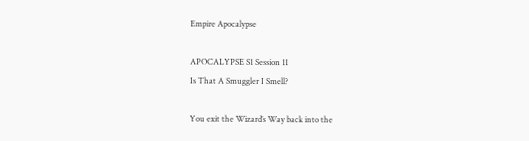Empire Apocalypse

APOCALYPSE S1 Session 11
Is That A Smuggler I Smell?

You exit the Wizard’s Way back into the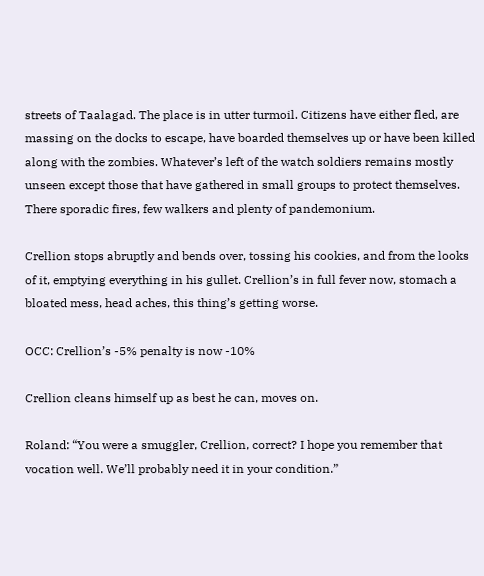streets of Taalagad. The place is in utter turmoil. Citizens have either fled, are massing on the docks to escape, have boarded themselves up or have been killed along with the zombies. Whatever’s left of the watch soldiers remains mostly unseen except those that have gathered in small groups to protect themselves. There sporadic fires, few walkers and plenty of pandemonium.

Crellion stops abruptly and bends over, tossing his cookies, and from the looks of it, emptying everything in his gullet. Crellion’s in full fever now, stomach a bloated mess, head aches, this thing’s getting worse.

OCC: Crellion’s -5% penalty is now -10%

Crellion cleans himself up as best he can, moves on.

Roland: “You were a smuggler, Crellion, correct? I hope you remember that vocation well. We’ll probably need it in your condition.”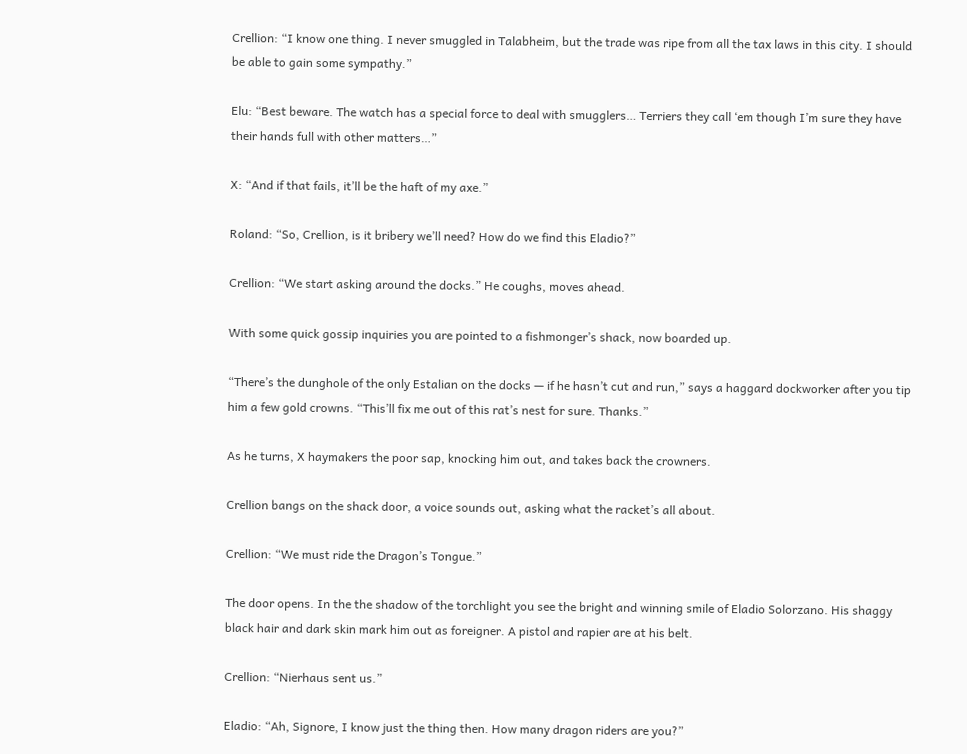Crellion: “I know one thing. I never smuggled in Talabheim, but the trade was ripe from all the tax laws in this city. I should be able to gain some sympathy.”

Elu: “Best beware. The watch has a special force to deal with smugglers… Terriers they call ‘em though I’m sure they have their hands full with other matters…”

X: “And if that fails, it’ll be the haft of my axe.”

Roland: “So, Crellion, is it bribery we’ll need? How do we find this Eladio?”

Crellion: “We start asking around the docks.” He coughs, moves ahead.

With some quick gossip inquiries you are pointed to a fishmonger’s shack, now boarded up.

“There’s the dunghole of the only Estalian on the docks — if he hasn’t cut and run,” says a haggard dockworker after you tip him a few gold crowns. “This’ll fix me out of this rat’s nest for sure. Thanks.”

As he turns, X haymakers the poor sap, knocking him out, and takes back the crowners.

Crellion bangs on the shack door, a voice sounds out, asking what the racket’s all about.

Crellion: “We must ride the Dragon’s Tongue.”

The door opens. In the the shadow of the torchlight you see the bright and winning smile of Eladio Solorzano. His shaggy black hair and dark skin mark him out as foreigner. A pistol and rapier are at his belt.

Crellion: “Nierhaus sent us.”

Eladio: “Ah, Signore, I know just the thing then. How many dragon riders are you?”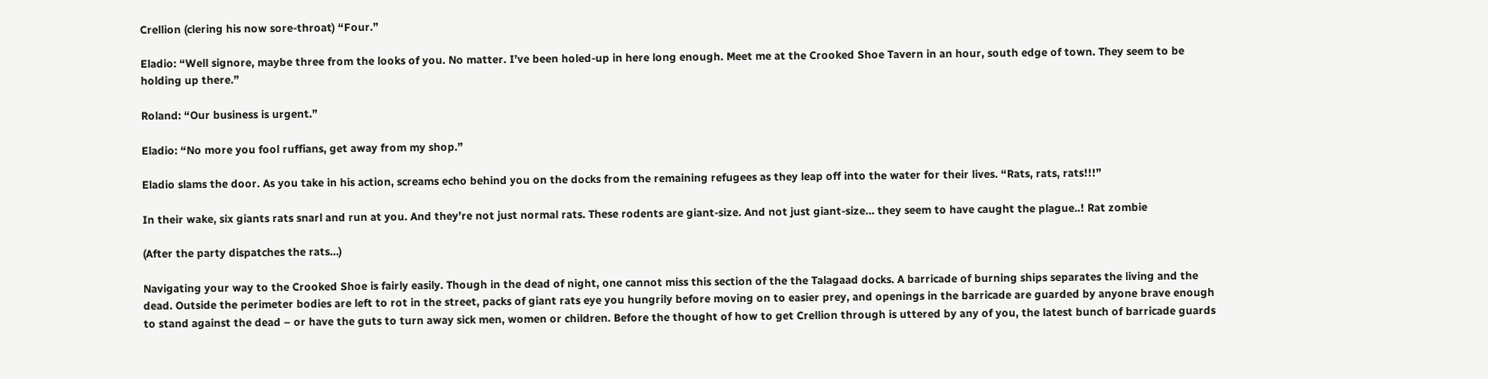Crellion (clering his now sore-throat) “Four.”

Eladio: “Well signore, maybe three from the looks of you. No matter. I’ve been holed-up in here long enough. Meet me at the Crooked Shoe Tavern in an hour, south edge of town. They seem to be holding up there.”

Roland: “Our business is urgent.”

Eladio: “No more you fool ruffians, get away from my shop.”

Eladio slams the door. As you take in his action, screams echo behind you on the docks from the remaining refugees as they leap off into the water for their lives. “Rats, rats, rats!!!”

In their wake, six giants rats snarl and run at you. And they’re not just normal rats. These rodents are giant-size. And not just giant-size… they seem to have caught the plague..! Rat zombie

(After the party dispatches the rats…)

Navigating your way to the Crooked Shoe is fairly easily. Though in the dead of night, one cannot miss this section of the the Talagaad docks. A barricade of burning ships separates the living and the dead. Outside the perimeter bodies are left to rot in the street, packs of giant rats eye you hungrily before moving on to easier prey, and openings in the barricade are guarded by anyone brave enough to stand against the dead – or have the guts to turn away sick men, women or children. Before the thought of how to get Crellion through is uttered by any of you, the latest bunch of barricade guards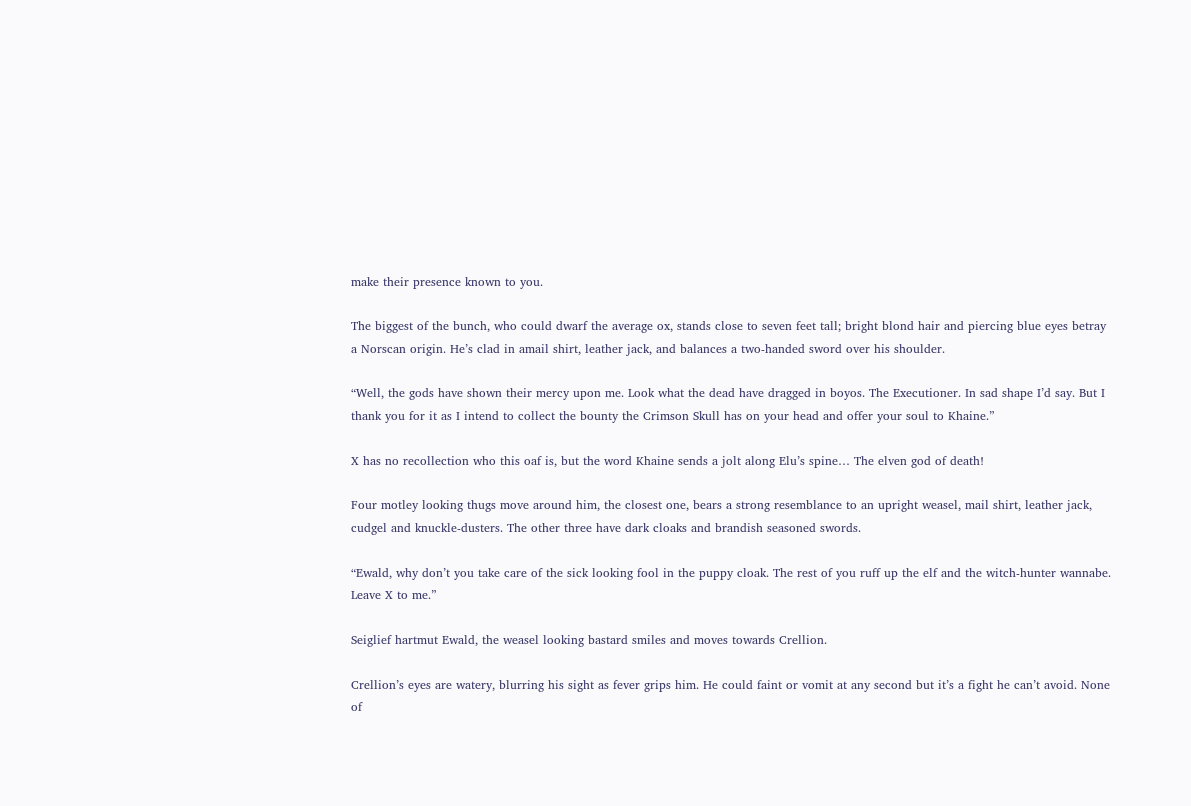make their presence known to you.

The biggest of the bunch, who could dwarf the average ox, stands close to seven feet tall; bright blond hair and piercing blue eyes betray a Norscan origin. He’s clad in amail shirt, leather jack, and balances a two-handed sword over his shoulder.

“Well, the gods have shown their mercy upon me. Look what the dead have dragged in boyos. The Executioner. In sad shape I’d say. But I thank you for it as I intend to collect the bounty the Crimson Skull has on your head and offer your soul to Khaine.”

X has no recollection who this oaf is, but the word Khaine sends a jolt along Elu’s spine… The elven god of death!

Four motley looking thugs move around him, the closest one, bears a strong resemblance to an upright weasel, mail shirt, leather jack, cudgel and knuckle-dusters. The other three have dark cloaks and brandish seasoned swords.

“Ewald, why don’t you take care of the sick looking fool in the puppy cloak. The rest of you ruff up the elf and the witch-hunter wannabe. Leave X to me.”

Seiglief hartmut Ewald, the weasel looking bastard smiles and moves towards Crellion.

Crellion’s eyes are watery, blurring his sight as fever grips him. He could faint or vomit at any second but it’s a fight he can’t avoid. None of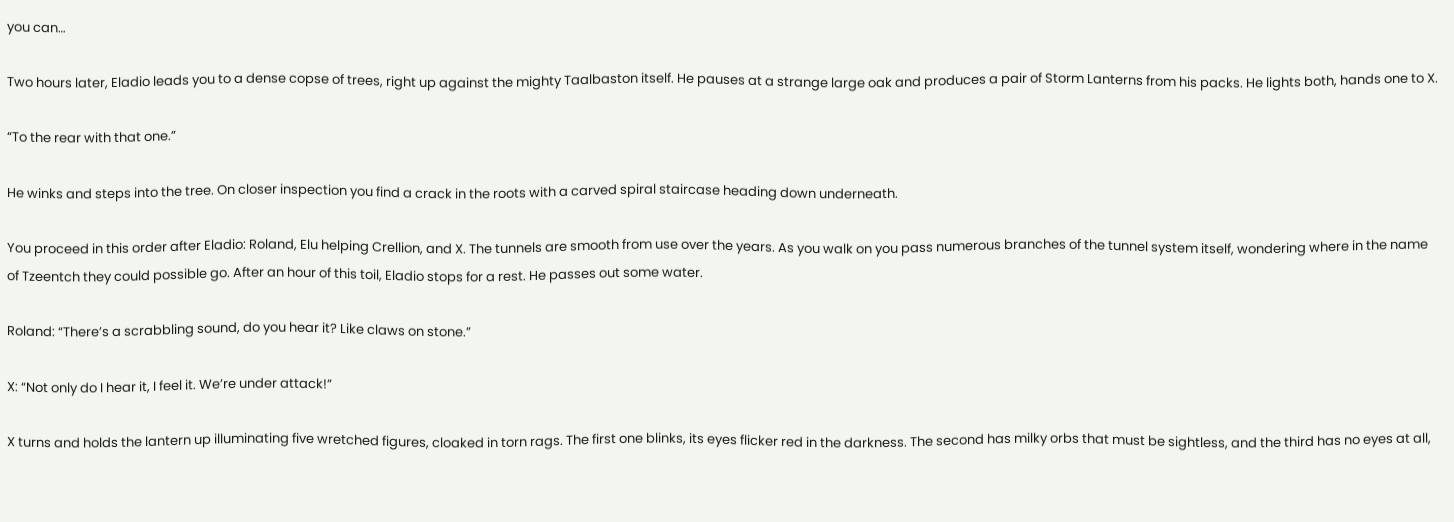you can…

Two hours later, Eladio leads you to a dense copse of trees, right up against the mighty Taalbaston itself. He pauses at a strange large oak and produces a pair of Storm Lanterns from his packs. He lights both, hands one to X.

“To the rear with that one.”

He winks and steps into the tree. On closer inspection you find a crack in the roots with a carved spiral staircase heading down underneath.

You proceed in this order after Eladio: Roland, Elu helping Crellion, and X. The tunnels are smooth from use over the years. As you walk on you pass numerous branches of the tunnel system itself, wondering where in the name of Tzeentch they could possible go. After an hour of this toil, Eladio stops for a rest. He passes out some water.

Roland: “There’s a scrabbling sound, do you hear it? Like claws on stone.”

X: “Not only do I hear it, I feel it. We’re under attack!”

X turns and holds the lantern up illuminating five wretched figures, cloaked in torn rags. The first one blinks, its eyes flicker red in the darkness. The second has milky orbs that must be sightless, and the third has no eyes at all,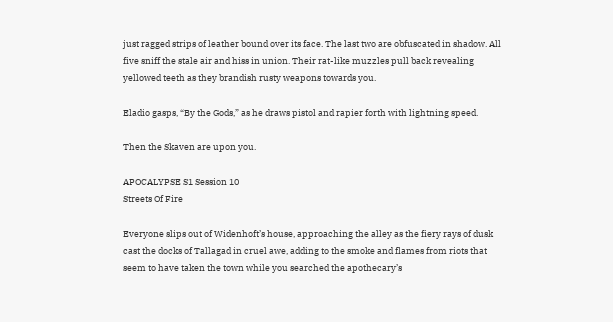just ragged strips of leather bound over its face. The last two are obfuscated in shadow. All five sniff the stale air and hiss in union. Their rat-like muzzles pull back revealing yellowed teeth as they brandish rusty weapons towards you.

Eladio gasps, “By the Gods,” as he draws pistol and rapier forth with lightning speed.

Then the Skaven are upon you.

APOCALYPSE S1 Session 10
Streets Of Fire

Everyone slips out of Widenhoft’s house, approaching the alley as the fiery rays of dusk cast the docks of Tallagad in cruel awe, adding to the smoke and flames from riots that seem to have taken the town while you searched the apothecary’s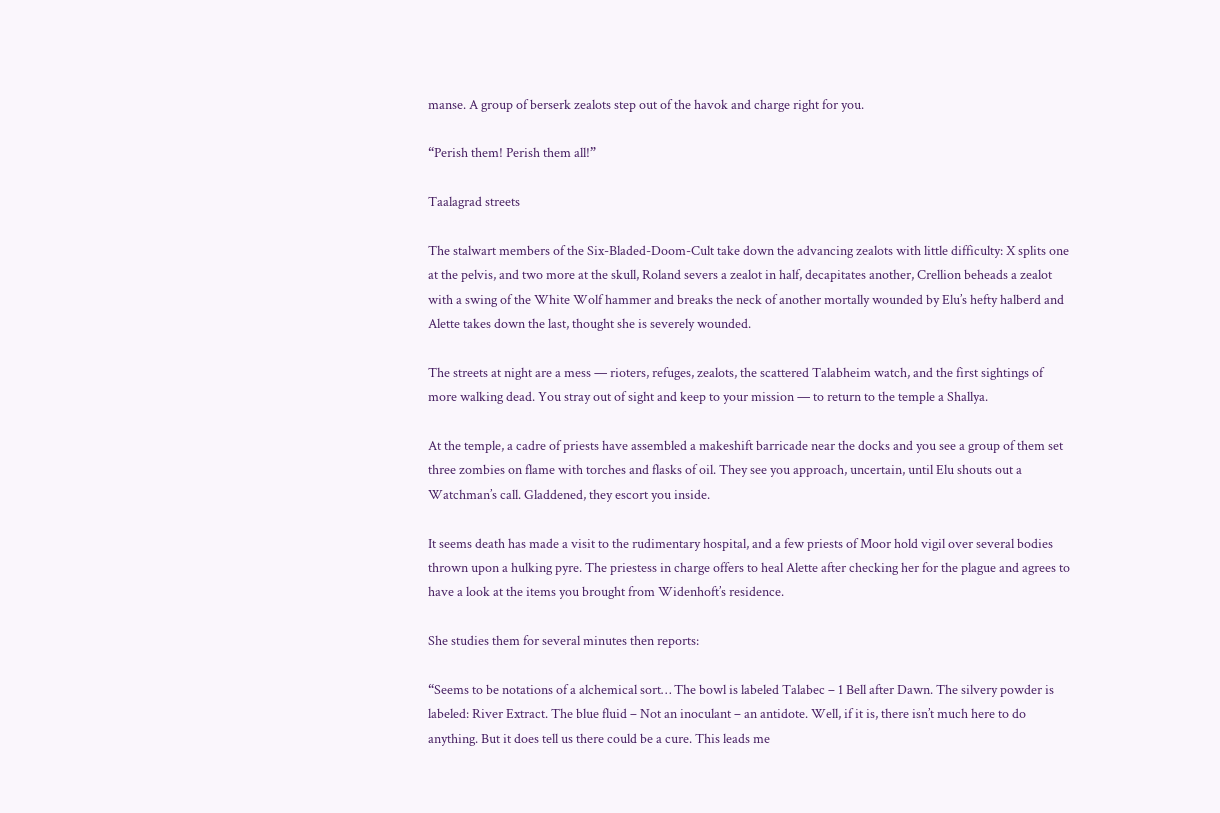manse. A group of berserk zealots step out of the havok and charge right for you.

“Perish them! Perish them all!”

Taalagrad streets

The stalwart members of the Six-Bladed-Doom-Cult take down the advancing zealots with little difficulty: X splits one at the pelvis, and two more at the skull, Roland severs a zealot in half, decapitates another, Crellion beheads a zealot with a swing of the White Wolf hammer and breaks the neck of another mortally wounded by Elu’s hefty halberd and Alette takes down the last, thought she is severely wounded.

The streets at night are a mess — rioters, refuges, zealots, the scattered Talabheim watch, and the first sightings of more walking dead. You stray out of sight and keep to your mission — to return to the temple a Shallya.

At the temple, a cadre of priests have assembled a makeshift barricade near the docks and you see a group of them set three zombies on flame with torches and flasks of oil. They see you approach, uncertain, until Elu shouts out a Watchman’s call. Gladdened, they escort you inside.

It seems death has made a visit to the rudimentary hospital, and a few priests of Moor hold vigil over several bodies thrown upon a hulking pyre. The priestess in charge offers to heal Alette after checking her for the plague and agrees to have a look at the items you brought from Widenhoft’s residence.

She studies them for several minutes then reports:

“Seems to be notations of a alchemical sort… The bowl is labeled Talabec – 1 Bell after Dawn. The silvery powder is labeled: River Extract. The blue fluid – Not an inoculant – an antidote. Well, if it is, there isn’t much here to do anything. But it does tell us there could be a cure. This leads me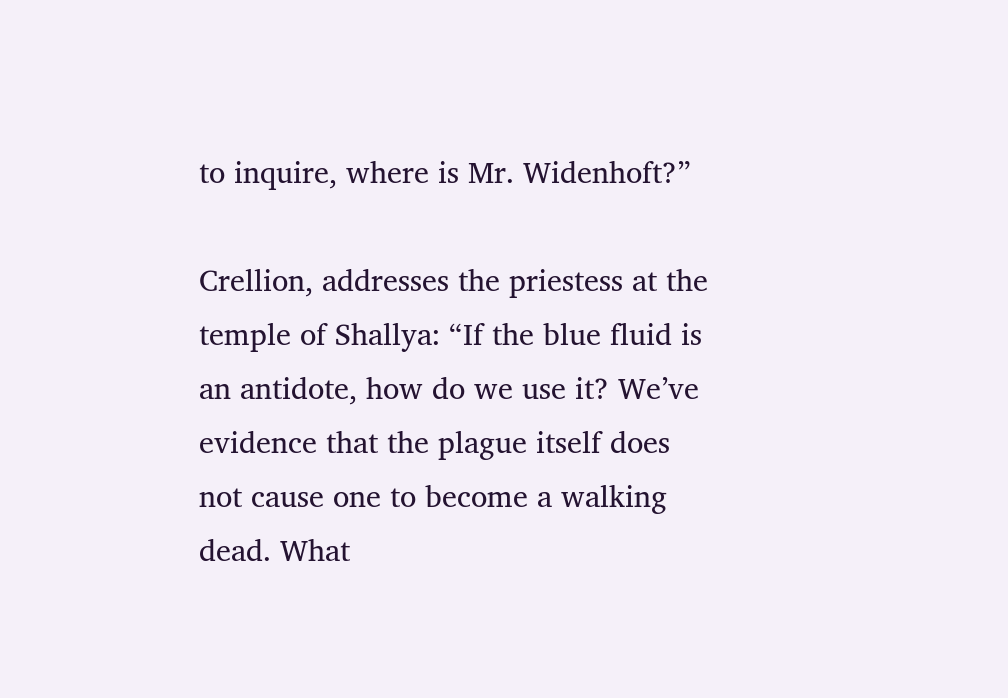to inquire, where is Mr. Widenhoft?”

Crellion, addresses the priestess at the temple of Shallya: “If the blue fluid is an antidote, how do we use it? We’ve evidence that the plague itself does not cause one to become a walking dead. What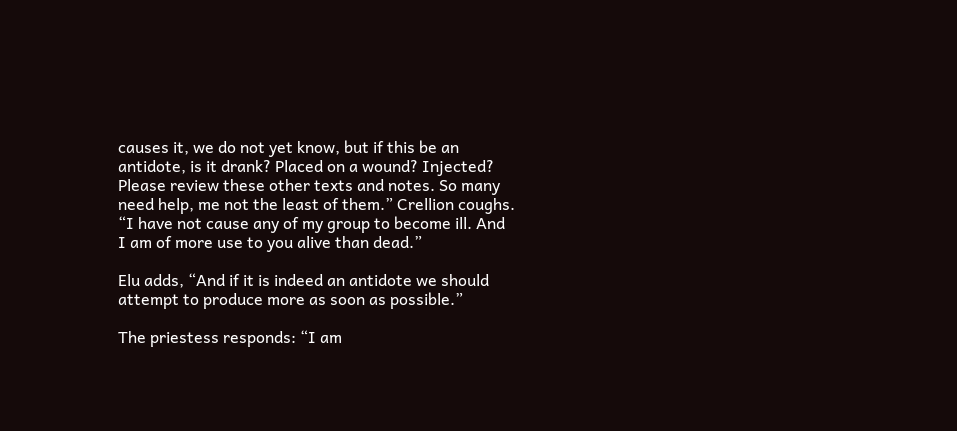causes it, we do not yet know, but if this be an antidote, is it drank? Placed on a wound? Injected? Please review these other texts and notes. So many need help, me not the least of them.” Crellion coughs. “I have not cause any of my group to become ill. And I am of more use to you alive than dead.”

Elu adds, “And if it is indeed an antidote we should attempt to produce more as soon as possible.”

The priestess responds: “I am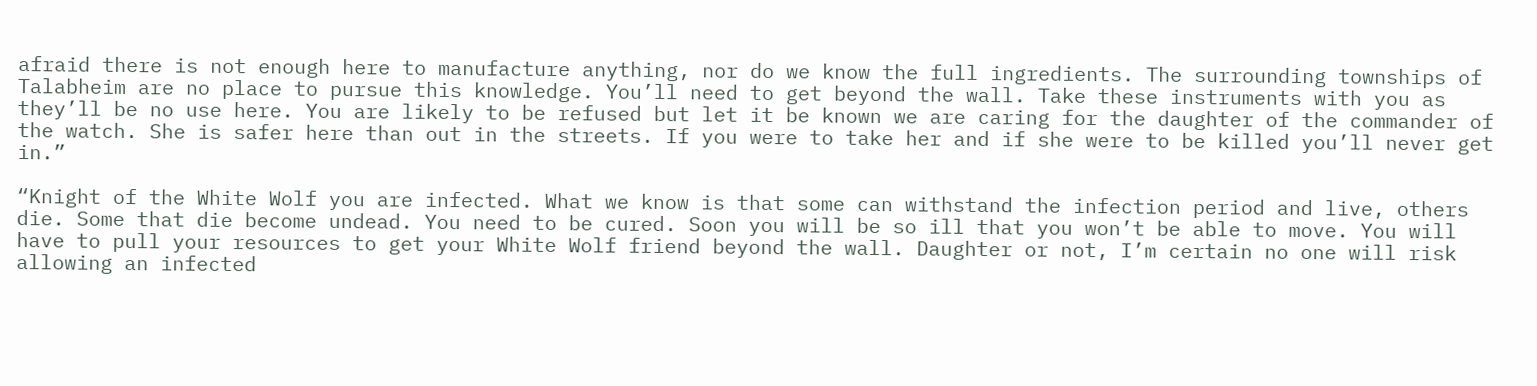afraid there is not enough here to manufacture anything, nor do we know the full ingredients. The surrounding townships of Talabheim are no place to pursue this knowledge. You’ll need to get beyond the wall. Take these instruments with you as they’ll be no use here. You are likely to be refused but let it be known we are caring for the daughter of the commander of the watch. She is safer here than out in the streets. If you were to take her and if she were to be killed you’ll never get in.”

“Knight of the White Wolf you are infected. What we know is that some can withstand the infection period and live, others die. Some that die become undead. You need to be cured. Soon you will be so ill that you won’t be able to move. You will have to pull your resources to get your White Wolf friend beyond the wall. Daughter or not, I’m certain no one will risk allowing an infected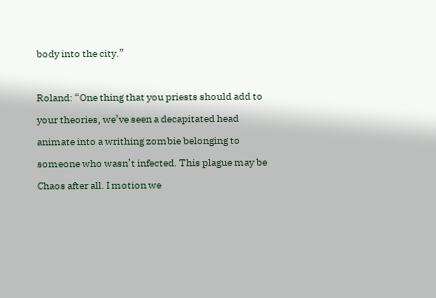body into the city.”

Roland: “One thing that you priests should add to your theories, we’ve seen a decapitated head animate into a writhing zombie belonging to someone who wasn’t infected. This plague may be Chaos after all. I motion we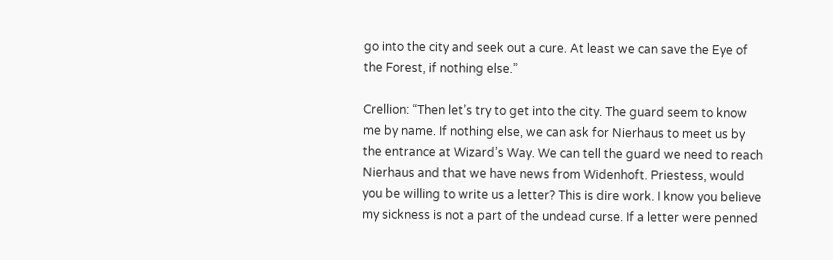go into the city and seek out a cure. At least we can save the Eye of the Forest, if nothing else.”

Crellion: “Then let’s try to get into the city. The guard seem to know me by name. If nothing else, we can ask for Nierhaus to meet us by the entrance at Wizard’s Way. We can tell the guard we need to reach Nierhaus and that we have news from Widenhoft. Priestess, would you be willing to write us a letter? This is dire work. I know you believe my sickness is not a part of the undead curse. If a letter were penned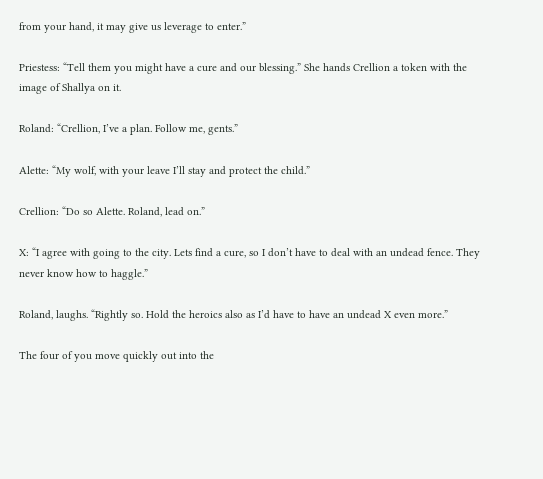from your hand, it may give us leverage to enter.”

Priestess: “Tell them you might have a cure and our blessing.” She hands Crellion a token with the image of Shallya on it.

Roland: “Crellion, I’ve a plan. Follow me, gents.”

Alette: “My wolf, with your leave I’ll stay and protect the child.”

Crellion: “Do so Alette. Roland, lead on.”

X: “I agree with going to the city. Lets find a cure, so I don’t have to deal with an undead fence. They never know how to haggle.”

Roland, laughs. “Rightly so. Hold the heroics also as I’d have to have an undead X even more.”

The four of you move quickly out into the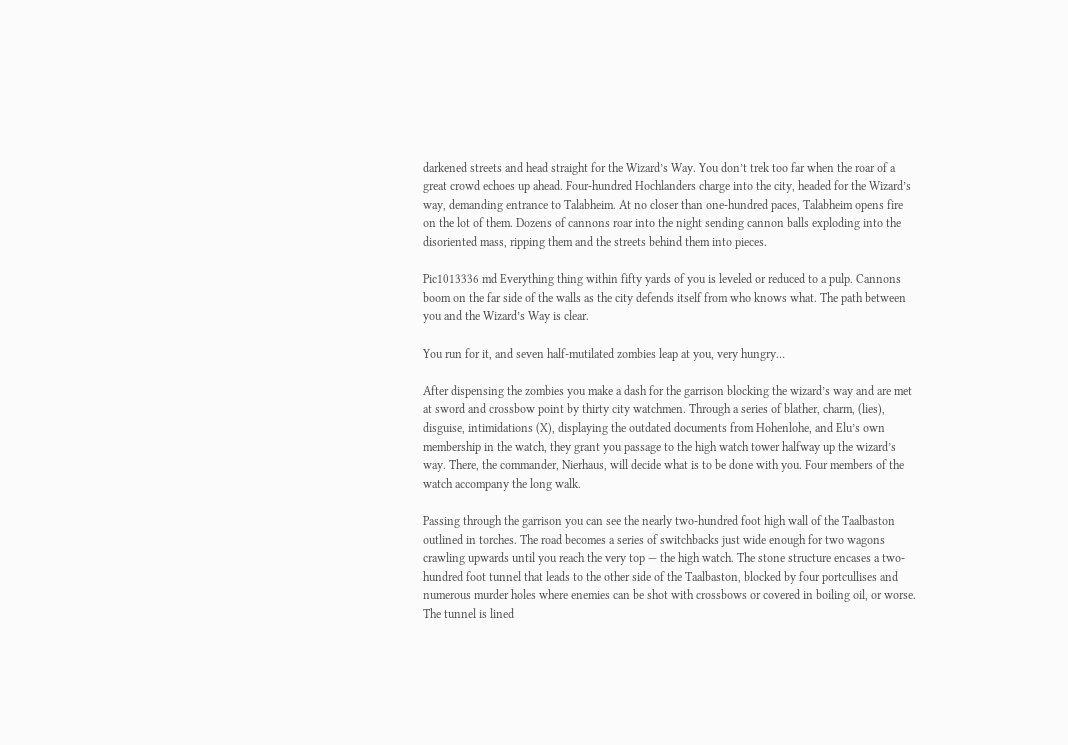darkened streets and head straight for the Wizard’s Way. You don’t trek too far when the roar of a great crowd echoes up ahead. Four-hundred Hochlanders charge into the city, headed for the Wizard’s way, demanding entrance to Talabheim. At no closer than one-hundred paces, Talabheim opens fire on the lot of them. Dozens of cannons roar into the night sending cannon balls exploding into the disoriented mass, ripping them and the streets behind them into pieces.

Pic1013336 md Everything thing within fifty yards of you is leveled or reduced to a pulp. Cannons boom on the far side of the walls as the city defends itself from who knows what. The path between you and the Wizard’s Way is clear.

You run for it, and seven half-mutilated zombies leap at you, very hungry…

After dispensing the zombies you make a dash for the garrison blocking the wizard’s way and are met at sword and crossbow point by thirty city watchmen. Through a series of blather, charm, (lies), disguise, intimidations (X), displaying the outdated documents from Hohenlohe, and Elu’s own membership in the watch, they grant you passage to the high watch tower halfway up the wizard’s way. There, the commander, Nierhaus, will decide what is to be done with you. Four members of the watch accompany the long walk.

Passing through the garrison you can see the nearly two-hundred foot high wall of the Taalbaston outlined in torches. The road becomes a series of switchbacks just wide enough for two wagons crawling upwards until you reach the very top — the high watch. The stone structure encases a two-hundred foot tunnel that leads to the other side of the Taalbaston, blocked by four portcullises and numerous murder holes where enemies can be shot with crossbows or covered in boiling oil, or worse. The tunnel is lined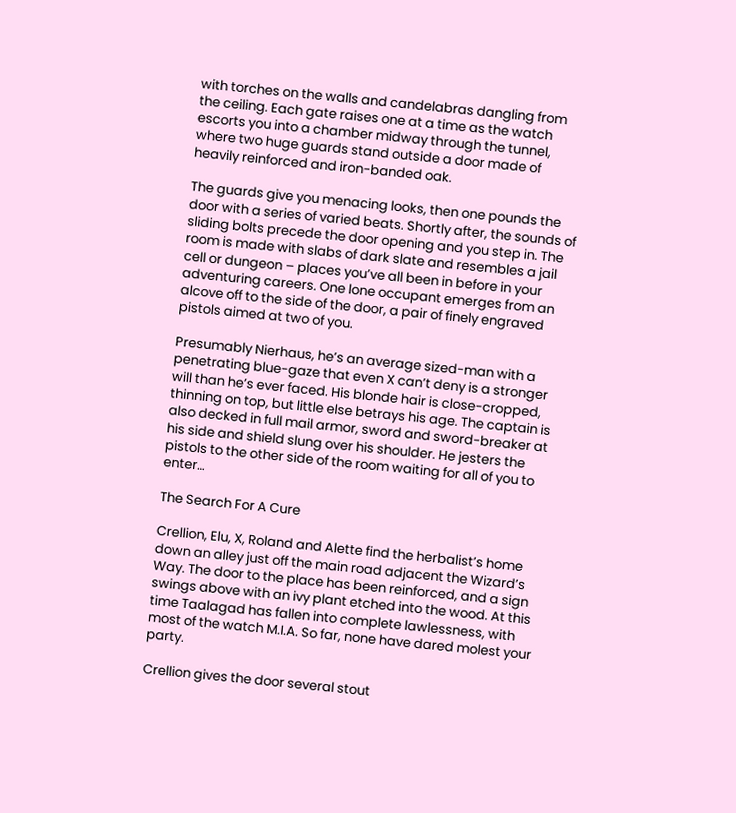with torches on the walls and candelabras dangling from the ceiling. Each gate raises one at a time as the watch escorts you into a chamber midway through the tunnel, where two huge guards stand outside a door made of heavily reinforced and iron-banded oak.

The guards give you menacing looks, then one pounds the door with a series of varied beats. Shortly after, the sounds of sliding bolts precede the door opening and you step in. The room is made with slabs of dark slate and resembles a jail cell or dungeon – places you’ve all been in before in your adventuring careers. One lone occupant emerges from an alcove off to the side of the door, a pair of finely engraved pistols aimed at two of you.

Presumably Nierhaus, he’s an average sized-man with a penetrating blue-gaze that even X can’t deny is a stronger will than he’s ever faced. His blonde hair is close-cropped, thinning on top, but little else betrays his age. The captain is also decked in full mail armor, sword and sword-breaker at his side and shield slung over his shoulder. He jesters the pistols to the other side of the room waiting for all of you to enter…

The Search For A Cure

Crellion, Elu, X, Roland and Alette find the herbalist’s home down an alley just off the main road adjacent the Wizard’s Way. The door to the place has been reinforced, and a sign swings above with an ivy plant etched into the wood. At this time Taalagad has fallen into complete lawlessness, with most of the watch M.I.A. So far, none have dared molest your party.

Crellion gives the door several stout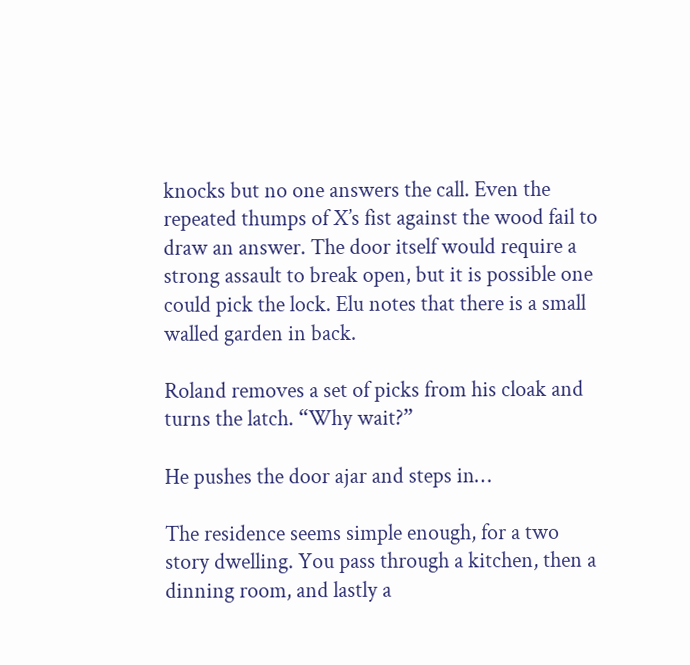knocks but no one answers the call. Even the repeated thumps of X’s fist against the wood fail to draw an answer. The door itself would require a strong assault to break open, but it is possible one could pick the lock. Elu notes that there is a small walled garden in back.

Roland removes a set of picks from his cloak and turns the latch. “Why wait?”

He pushes the door ajar and steps in…

The residence seems simple enough, for a two story dwelling. You pass through a kitchen, then a dinning room, and lastly a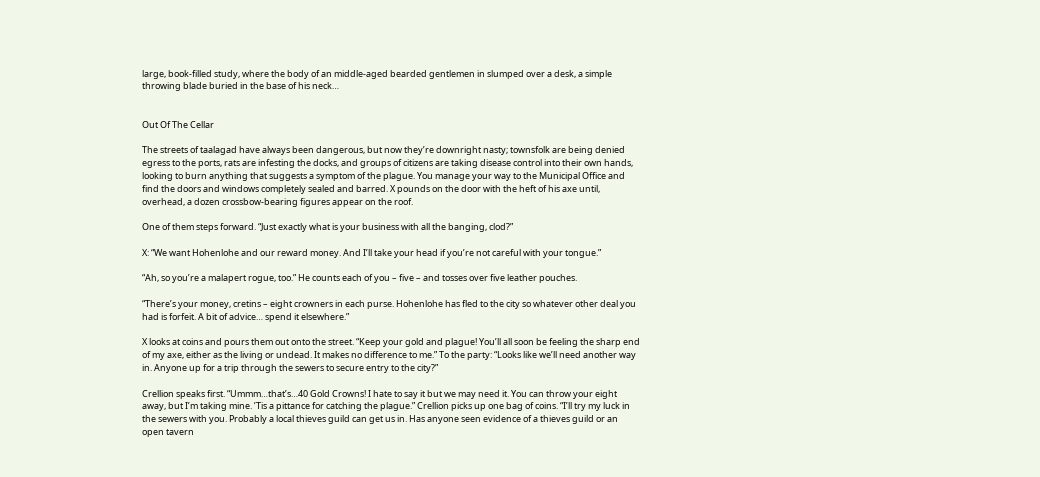large, book-filled study, where the body of an middle-aged bearded gentlemen in slumped over a desk, a simple throwing blade buried in the base of his neck…


Out Of The Cellar

The streets of taalagad have always been dangerous, but now they’re downright nasty; townsfolk are being denied egress to the ports, rats are infesting the docks, and groups of citizens are taking disease control into their own hands, looking to burn anything that suggests a symptom of the plague. You manage your way to the Municipal Office and find the doors and windows completely sealed and barred. X pounds on the door with the heft of his axe until, overhead, a dozen crossbow-bearing figures appear on the roof.

One of them steps forward. “Just exactly what is your business with all the banging, clod?”

X: “We want Hohenlohe and our reward money. And I’ll take your head if you’re not careful with your tongue.”

“Ah, so you’re a malapert rogue, too.” He counts each of you – five – and tosses over five leather pouches.

“There’s your money, cretins – eight crowners in each purse. Hohenlohe has fled to the city so whatever other deal you had is forfeit. A bit of advice… spend it elsewhere.”

X looks at coins and pours them out onto the street. “Keep your gold and plague! You’ll all soon be feeling the sharp end of my axe, either as the living or undead. It makes no difference to me.” To the party: “Looks like we’ll need another way in. Anyone up for a trip through the sewers to secure entry to the city?”

Crellion speaks first. “Ummm…that’s…40 Gold Crowns! I hate to say it but we may need it. You can throw your eight away, but I’m taking mine. ’Tis a pittance for catching the plague.” Crellion picks up one bag of coins. “I’ll try my luck in the sewers with you. Probably a local thieves guild can get us in. Has anyone seen evidence of a thieves guild or an open tavern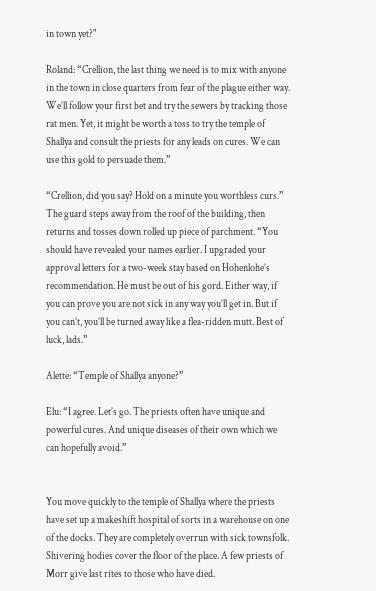in town yet?"

Roland: “Crellion, the last thing we need is to mix with anyone in the town in close quarters from fear of the plague either way. We’ll follow your first bet and try the sewers by tracking those rat men. Yet, it might be worth a toss to try the temple of Shallya and consult the priests for any leads on cures. We can use this gold to persuade them.”

“Crellion, did you say? Hold on a minute you worthless curs.” The guard steps away from the roof of the building, then returns and tosses down rolled up piece of parchment. “You should have revealed your names earlier. I upgraded your approval letters for a two-week stay based on Hohenlohe’s recommendation. He must be out of his gord. Either way, if you can prove you are not sick in any way you’ll get in. But if you can’t, you’ll be turned away like a flea-ridden mutt. Best of luck, lads.”

Alette: “Temple of Shallya anyone?”

Elu: “I agree. Let’s go. The priests often have unique and powerful cures. And unique diseases of their own which we can hopefully avoid.”


You move quickly to the temple of Shallya where the priests have set up a makeshift hospital of sorts in a warehouse on one of the docks. They are completely overrun with sick townsfolk. Shivering bodies cover the floor of the place. A few priests of Morr give last rites to those who have died.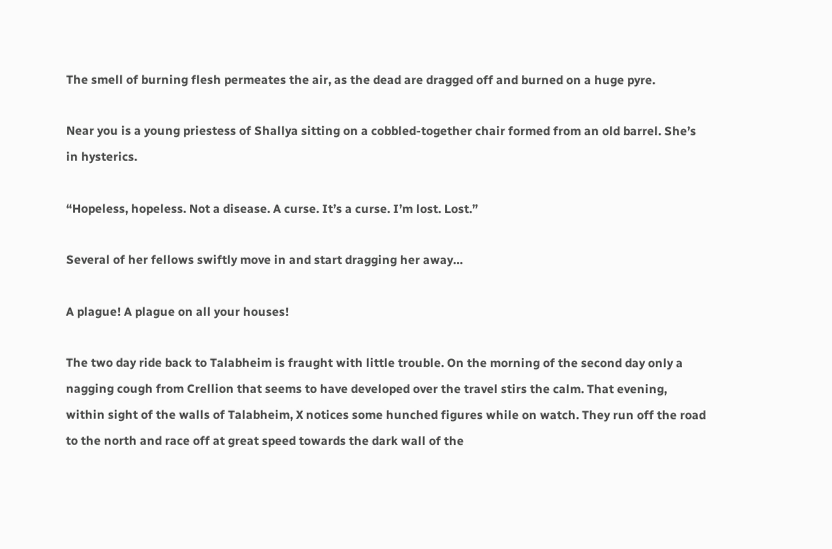The smell of burning flesh permeates the air, as the dead are dragged off and burned on a huge pyre.

Near you is a young priestess of Shallya sitting on a cobbled-together chair formed from an old barrel. She’s in hysterics.

“Hopeless, hopeless. Not a disease. A curse. It’s a curse. I’m lost. Lost.”

Several of her fellows swiftly move in and start dragging her away…

A plague! A plague on all your houses!

The two day ride back to Talabheim is fraught with little trouble. On the morning of the second day only a nagging cough from Crellion that seems to have developed over the travel stirs the calm. That evening, within sight of the walls of Talabheim, X notices some hunched figures while on watch. They run off the road to the north and race off at great speed towards the dark wall of the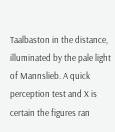Taalbaston in the distance, illuminated by the pale light of Mannslieb. A quick perception test and X is certain the figures ran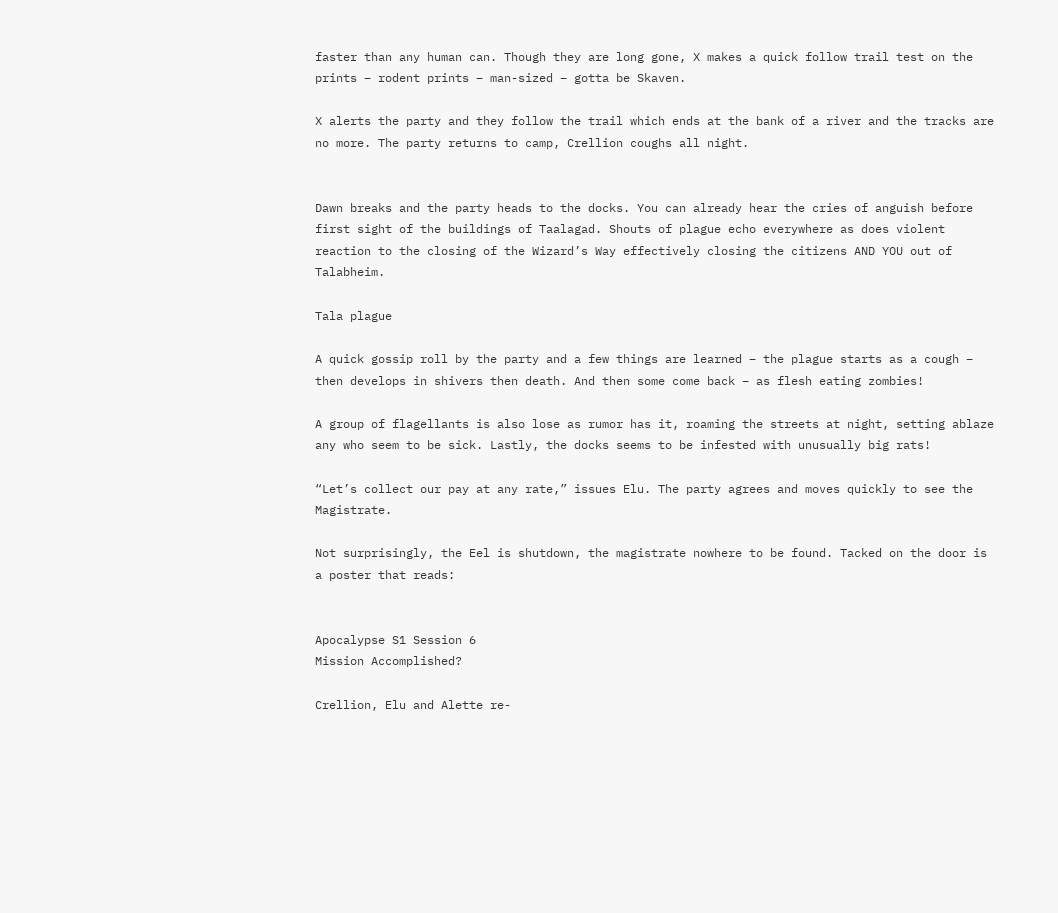faster than any human can. Though they are long gone, X makes a quick follow trail test on the prints – rodent prints – man-sized – gotta be Skaven.

X alerts the party and they follow the trail which ends at the bank of a river and the tracks are no more. The party returns to camp, Crellion coughs all night.


Dawn breaks and the party heads to the docks. You can already hear the cries of anguish before first sight of the buildings of Taalagad. Shouts of plague echo everywhere as does violent reaction to the closing of the Wizard’s Way effectively closing the citizens AND YOU out of Talabheim.

Tala plague

A quick gossip roll by the party and a few things are learned – the plague starts as a cough – then develops in shivers then death. And then some come back – as flesh eating zombies!

A group of flagellants is also lose as rumor has it, roaming the streets at night, setting ablaze any who seem to be sick. Lastly, the docks seems to be infested with unusually big rats!

“Let’s collect our pay at any rate,” issues Elu. The party agrees and moves quickly to see the Magistrate.

Not surprisingly, the Eel is shutdown, the magistrate nowhere to be found. Tacked on the door is a poster that reads:


Apocalypse S1 Session 6
Mission Accomplished?

Crellion, Elu and Alette re-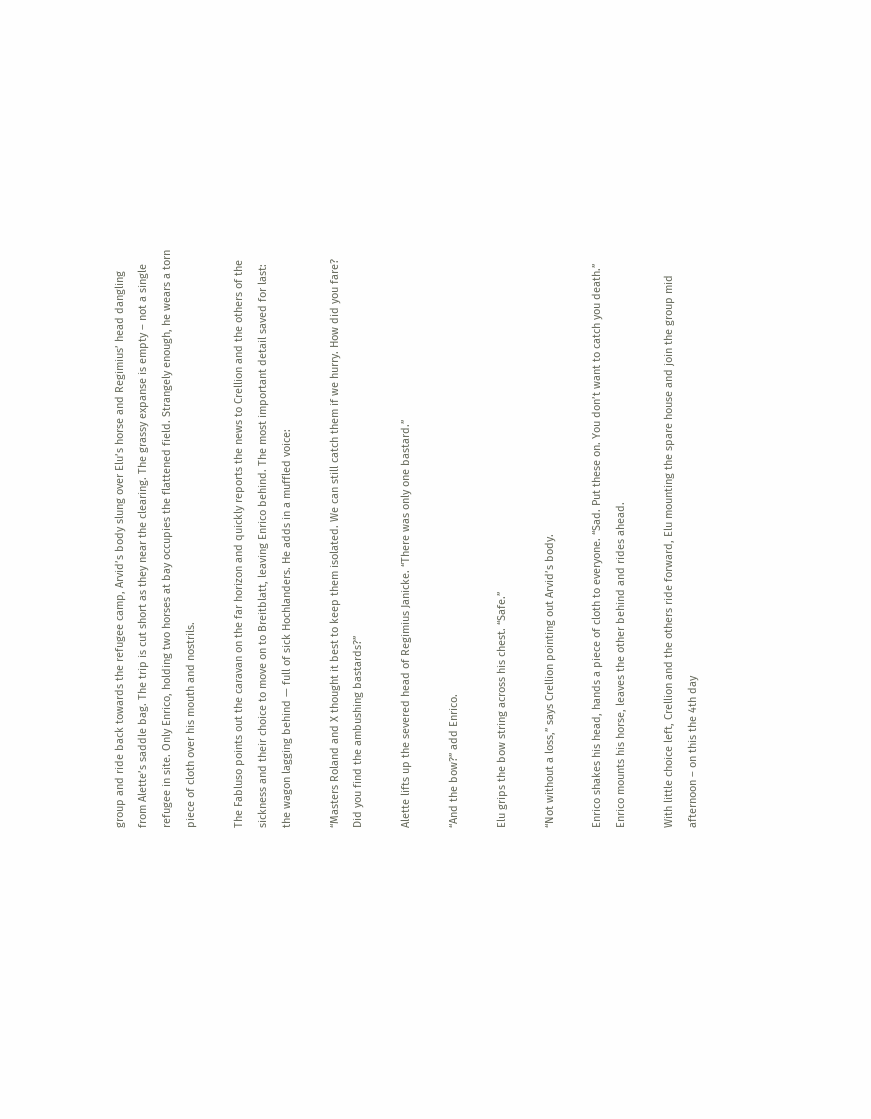group and ride back towards the refugee camp, Arvid’s body slung over Elu’s horse and Regimius’ head dangling from Alette’s saddle bag. The trip is cut short as they near the clearing. The grassy expanse is empty – not a single refugee in site. Only Enrico, holding two horses at bay occupies the flattened field. Strangely enough, he wears a torn piece of cloth over his mouth and nostrils.

The Fabluso points out the caravan on the far horizon and quickly reports the news to Crellion and the others of the sickness and their choice to move on to Breitblatt, leaving Enrico behind. The most important detail saved for last: the wagon lagging behind — full of sick Hochlanders. He adds in a muffled voice:

“Masters Roland and X thought it best to keep them isolated. We can still catch them if we hurry. How did you fare? Did you find the ambushing bastards?”

Alette lifts up the severed head of Regimius Janicke. “There was only one bastard.”

“And the bow?” add Enrico.

Elu grips the bow string across his chest. “Safe.”

“Not without a loss,” says Crellion pointing out Arvid’s body.

Enrico shakes his head, hands a piece of cloth to everyone. “Sad. Put these on. You don’t want to catch you death.” Enrico mounts his horse, leaves the other behind and rides ahead.

With little choice left, Crellion and the others ride forward, Elu mounting the spare house and join the group mid afternoon – on this the 4th day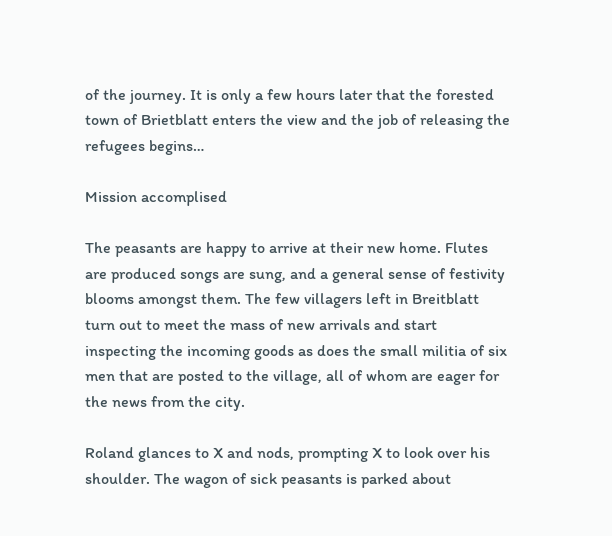of the journey. It is only a few hours later that the forested town of Brietblatt enters the view and the job of releasing the refugees begins…

Mission accomplised

The peasants are happy to arrive at their new home. Flutes are produced songs are sung, and a general sense of festivity blooms amongst them. The few villagers left in Breitblatt turn out to meet the mass of new arrivals and start inspecting the incoming goods as does the small militia of six men that are posted to the village, all of whom are eager for the news from the city.

Roland glances to X and nods, prompting X to look over his shoulder. The wagon of sick peasants is parked about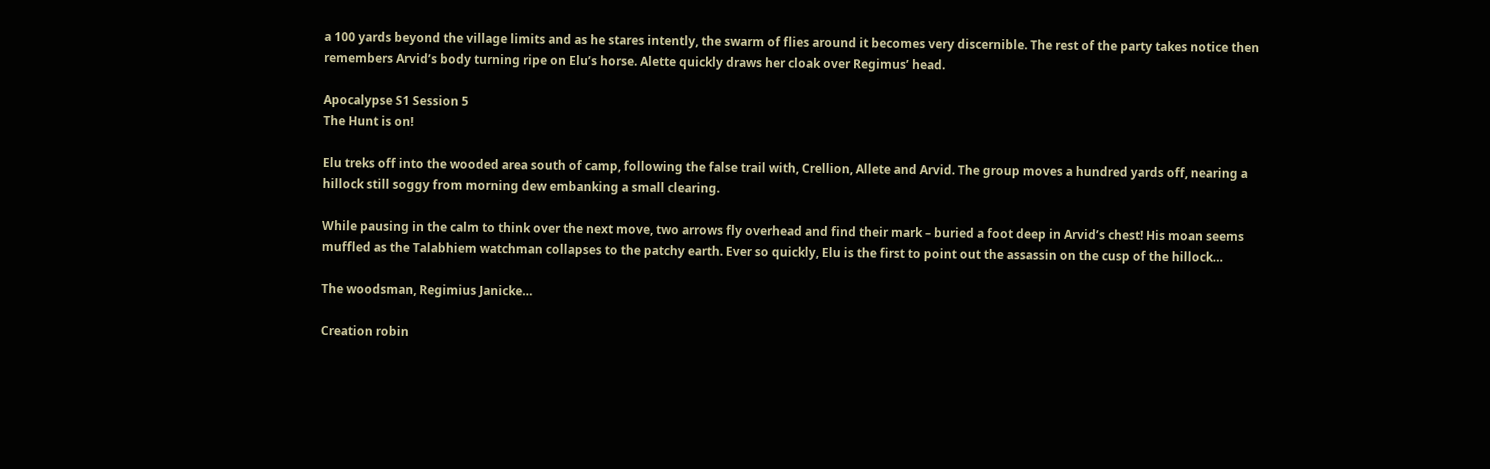a 100 yards beyond the village limits and as he stares intently, the swarm of flies around it becomes very discernible. The rest of the party takes notice then remembers Arvid’s body turning ripe on Elu’s horse. Alette quickly draws her cloak over Regimus’ head.

Apocalypse S1 Session 5
The Hunt is on!

Elu treks off into the wooded area south of camp, following the false trail with, Crellion, Allete and Arvid. The group moves a hundred yards off, nearing a hillock still soggy from morning dew embanking a small clearing.

While pausing in the calm to think over the next move, two arrows fly overhead and find their mark – buried a foot deep in Arvid’s chest! His moan seems muffled as the Talabhiem watchman collapses to the patchy earth. Ever so quickly, Elu is the first to point out the assassin on the cusp of the hillock…

The woodsman, Regimius Janicke…

Creation robin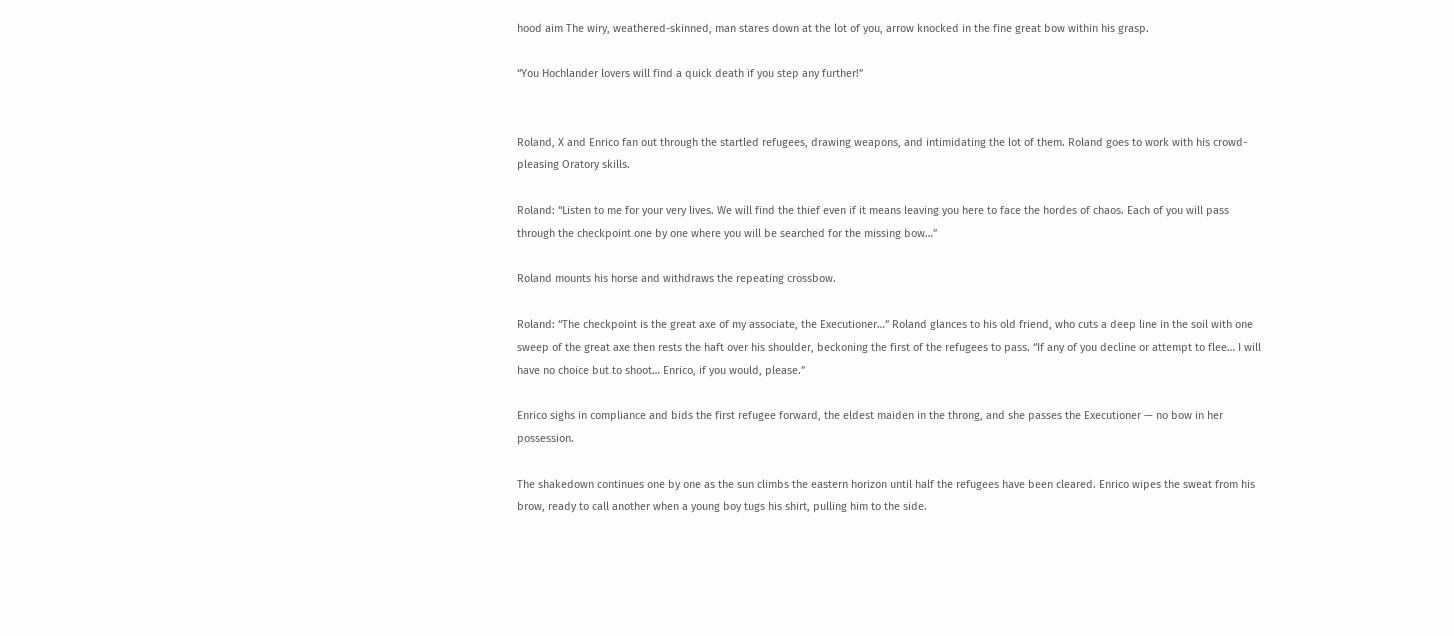hood aim The wiry, weathered-skinned, man stares down at the lot of you, arrow knocked in the fine great bow within his grasp.

“You Hochlander lovers will find a quick death if you step any further!”


Roland, X and Enrico fan out through the startled refugees, drawing weapons, and intimidating the lot of them. Roland goes to work with his crowd-pleasing Oratory skills.

Roland: “Listen to me for your very lives. We will find the thief even if it means leaving you here to face the hordes of chaos. Each of you will pass through the checkpoint one by one where you will be searched for the missing bow…”

Roland mounts his horse and withdraws the repeating crossbow.

Roland: “The checkpoint is the great axe of my associate, the Executioner…” Roland glances to his old friend, who cuts a deep line in the soil with one sweep of the great axe then rests the haft over his shoulder, beckoning the first of the refugees to pass. “If any of you decline or attempt to flee… I will have no choice but to shoot… Enrico, if you would, please.”

Enrico sighs in compliance and bids the first refugee forward, the eldest maiden in the throng, and she passes the Executioner — no bow in her possession.

The shakedown continues one by one as the sun climbs the eastern horizon until half the refugees have been cleared. Enrico wipes the sweat from his brow, ready to call another when a young boy tugs his shirt, pulling him to the side.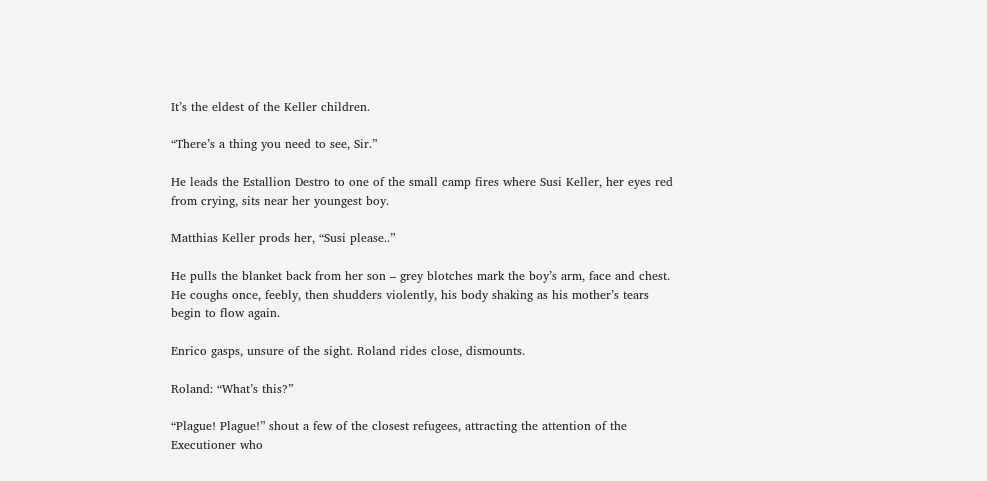It’s the eldest of the Keller children.

“There’s a thing you need to see, Sir.”

He leads the Estallion Destro to one of the small camp fires where Susi Keller, her eyes red from crying, sits near her youngest boy.

Matthias Keller prods her, “Susi please..”

He pulls the blanket back from her son – grey blotches mark the boy’s arm, face and chest. He coughs once, feebly, then shudders violently, his body shaking as his mother’s tears begin to flow again.

Enrico gasps, unsure of the sight. Roland rides close, dismounts.

Roland: “What’s this?”

“Plague! Plague!” shout a few of the closest refugees, attracting the attention of the Executioner who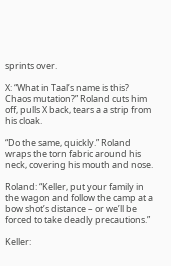sprints over.

X: “What in Taal’s name is this? Chaos mutation?” Roland cuts him off, pulls X back, tears a a strip from his cloak.

“Do the same, quickly.” Roland wraps the torn fabric around his neck, covering his mouth and nose.

Roland: “Keller, put your family in the wagon and follow the camp at a bow shot’s distance – or we’ll be forced to take deadly precautions.”

Keller: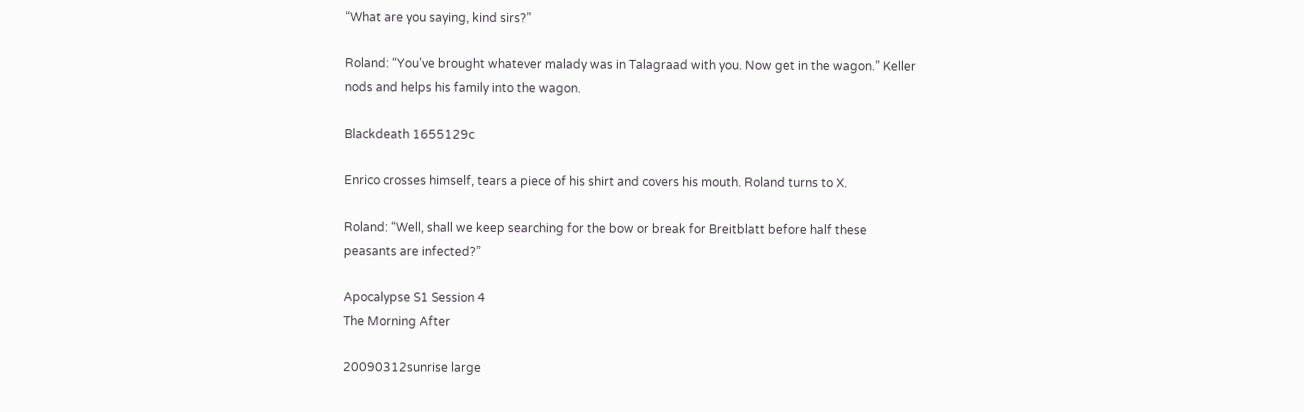“What are you saying, kind sirs?”

Roland: “You’ve brought whatever malady was in Talagraad with you. Now get in the wagon.” Keller nods and helps his family into the wagon.

Blackdeath 1655129c

Enrico crosses himself, tears a piece of his shirt and covers his mouth. Roland turns to X.

Roland: “Well, shall we keep searching for the bow or break for Breitblatt before half these peasants are infected?”

Apocalypse S1 Session 4
The Morning After

20090312sunrise large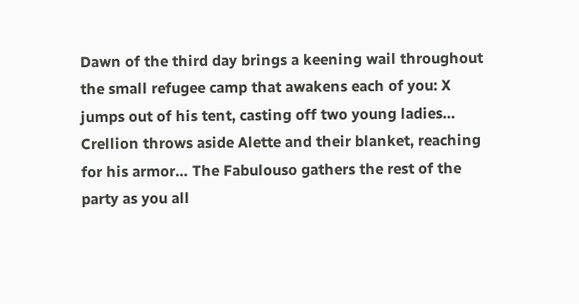Dawn of the third day brings a keening wail throughout the small refugee camp that awakens each of you: X jumps out of his tent, casting off two young ladies… Crellion throws aside Alette and their blanket, reaching for his armor… The Fabulouso gathers the rest of the party as you all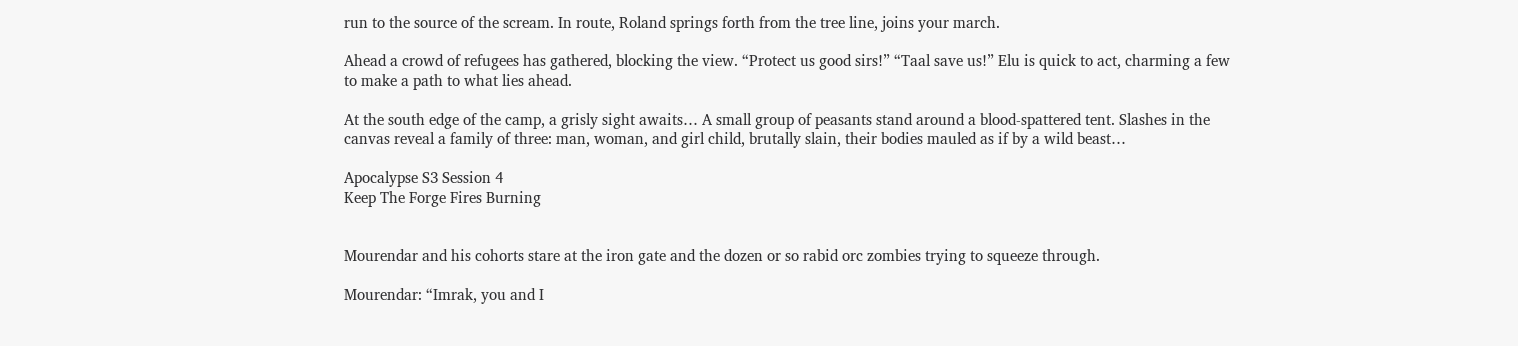run to the source of the scream. In route, Roland springs forth from the tree line, joins your march.

Ahead a crowd of refugees has gathered, blocking the view. “Protect us good sirs!” “Taal save us!” Elu is quick to act, charming a few to make a path to what lies ahead.

At the south edge of the camp, a grisly sight awaits… A small group of peasants stand around a blood-spattered tent. Slashes in the canvas reveal a family of three: man, woman, and girl child, brutally slain, their bodies mauled as if by a wild beast…

Apocalypse S3 Session 4
Keep The Forge Fires Burning


Mourendar and his cohorts stare at the iron gate and the dozen or so rabid orc zombies trying to squeeze through.

Mourendar: “Imrak, you and I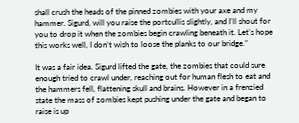shall crush the heads of the pinned zombies with your axe and my hammer. Sigurd, will you raise the portcullis slightly, and I’ll shout for you to drop it when the zombies begin crawling beneath it. Let’s hope this works well, I don’t wish to loose the planks to our bridge.”

It was a fair idea. Sigurd lifted the gate, the zombies that could sure enough tried to crawl under, reaching out for human flesh to eat and the hammers fell, flattening skull and brains. However in a frenzied state the mass of zombies kept pushing under the gate and began to raise is up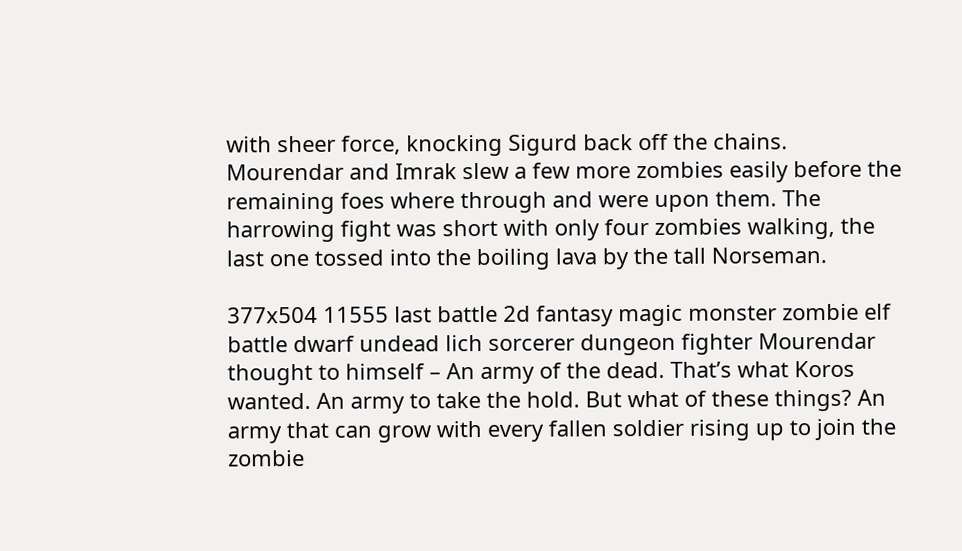with sheer force, knocking Sigurd back off the chains. Mourendar and Imrak slew a few more zombies easily before the remaining foes where through and were upon them. The harrowing fight was short with only four zombies walking, the last one tossed into the boiling lava by the tall Norseman.

377x504 11555 last battle 2d fantasy magic monster zombie elf battle dwarf undead lich sorcerer dungeon fighter Mourendar thought to himself – An army of the dead. That’s what Koros wanted. An army to take the hold. But what of these things? An army that can grow with every fallen soldier rising up to join the zombie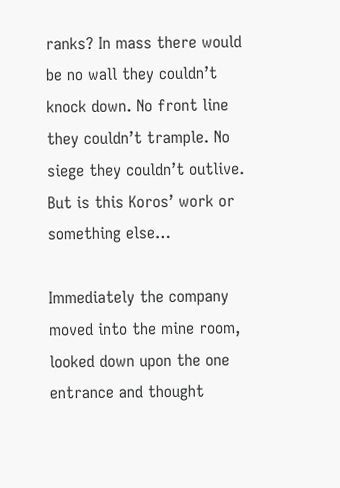ranks? In mass there would be no wall they couldn’t knock down. No front line they couldn’t trample. No siege they couldn’t outlive. But is this Koros’ work or something else…

Immediately the company moved into the mine room, looked down upon the one entrance and thought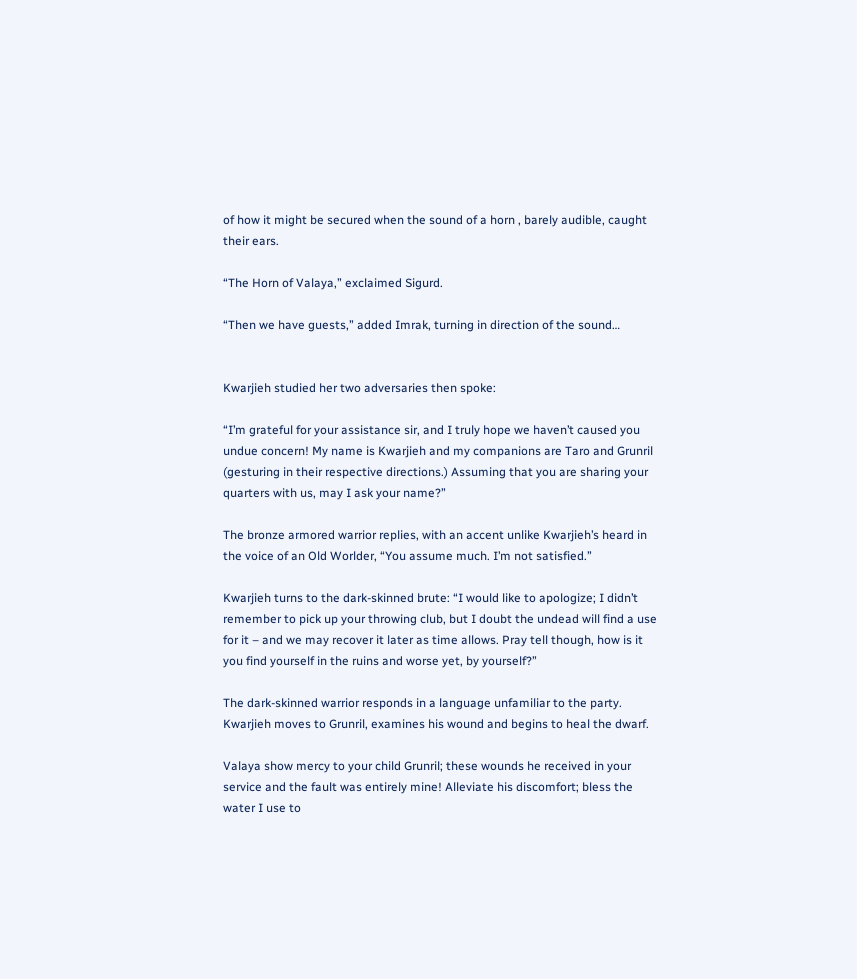of how it might be secured when the sound of a horn , barely audible, caught their ears.

“The Horn of Valaya,” exclaimed Sigurd.

“Then we have guests,” added Imrak, turning in direction of the sound…


Kwarjieh studied her two adversaries then spoke:

“I’m grateful for your assistance sir, and I truly hope we haven’t caused you undue concern! My name is Kwarjieh and my companions are Taro and Grunril (gesturing in their respective directions.) Assuming that you are sharing your quarters with us, may I ask your name?”

The bronze armored warrior replies, with an accent unlike Kwarjieh’s heard in the voice of an Old Worlder, “You assume much. I’m not satisfied.”

Kwarjieh turns to the dark-skinned brute: “I would like to apologize; I didn’t remember to pick up your throwing club, but I doubt the undead will find a use for it – and we may recover it later as time allows. Pray tell though, how is it you find yourself in the ruins and worse yet, by yourself?”

The dark-skinned warrior responds in a language unfamiliar to the party. Kwarjieh moves to Grunril, examines his wound and begins to heal the dwarf.

Valaya show mercy to your child Grunril; these wounds he received in your service and the fault was entirely mine! Alleviate his discomfort; bless the water I use to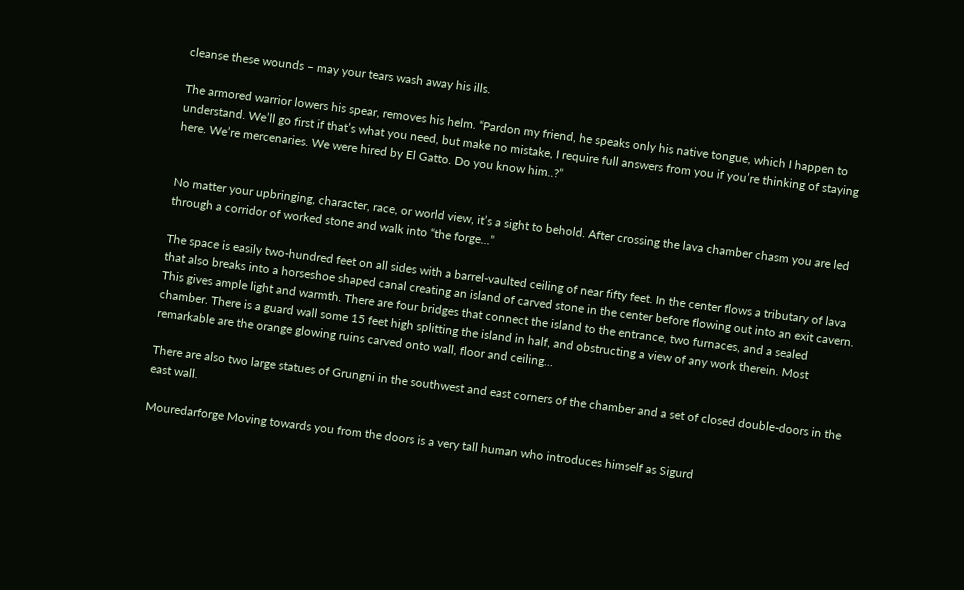cleanse these wounds – may your tears wash away his ills.

The armored warrior lowers his spear, removes his helm. “Pardon my friend, he speaks only his native tongue, which I happen to understand. We’ll go first if that’s what you need, but make no mistake, I require full answers from you if you’re thinking of staying here. We’re mercenaries. We were hired by El Gatto. Do you know him..?”


No matter your upbringing, character, race, or world view, it’s a sight to behold. After crossing the lava chamber chasm you are led through a corridor of worked stone and walk into “the forge…”

The space is easily two-hundred feet on all sides with a barrel-vaulted ceiling of near fifty feet. In the center flows a tributary of lava that also breaks into a horseshoe shaped canal creating an island of carved stone in the center before flowing out into an exit cavern. This gives ample light and warmth. There are four bridges that connect the island to the entrance, two furnaces, and a sealed chamber. There is a guard wall some 15 feet high splitting the island in half, and obstructing a view of any work therein. Most remarkable are the orange glowing ruins carved onto wall, floor and ceiling…

There are also two large statues of Grungni in the southwest and east corners of the chamber and a set of closed double-doors in the east wall.

Mouredarforge Moving towards you from the doors is a very tall human who introduces himself as Sigurd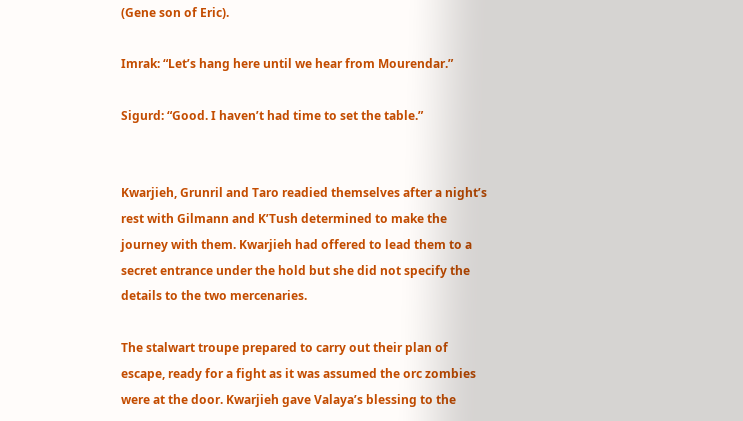(Gene son of Eric).

Imrak: “Let’s hang here until we hear from Mourendar.”

Sigurd: “Good. I haven’t had time to set the table.”


Kwarjieh, Grunril and Taro readied themselves after a night’s rest with Gilmann and K’Tush determined to make the journey with them. Kwarjieh had offered to lead them to a secret entrance under the hold but she did not specify the details to the two mercenaries.

The stalwart troupe prepared to carry out their plan of escape, ready for a fight as it was assumed the orc zombies were at the door. Kwarjieh gave Valaya’s blessing to the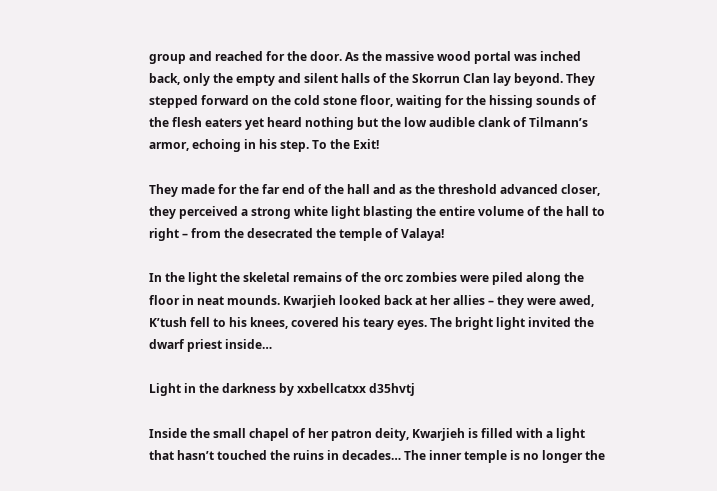group and reached for the door. As the massive wood portal was inched back, only the empty and silent halls of the Skorrun Clan lay beyond. They stepped forward on the cold stone floor, waiting for the hissing sounds of the flesh eaters yet heard nothing but the low audible clank of Tilmann’s armor, echoing in his step. To the Exit!

They made for the far end of the hall and as the threshold advanced closer, they perceived a strong white light blasting the entire volume of the hall to right – from the desecrated the temple of Valaya!

In the light the skeletal remains of the orc zombies were piled along the floor in neat mounds. Kwarjieh looked back at her allies – they were awed, K’tush fell to his knees, covered his teary eyes. The bright light invited the dwarf priest inside…

Light in the darkness by xxbellcatxx d35hvtj

Inside the small chapel of her patron deity, Kwarjieh is filled with a light that hasn’t touched the ruins in decades… The inner temple is no longer the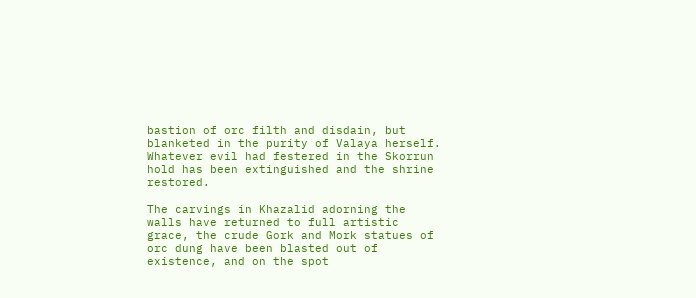bastion of orc filth and disdain, but blanketed in the purity of Valaya herself. Whatever evil had festered in the Skorrun hold has been extinguished and the shrine restored.

The carvings in Khazalid adorning the walls have returned to full artistic grace, the crude Gork and Mork statues of orc dung have been blasted out of existence, and on the spot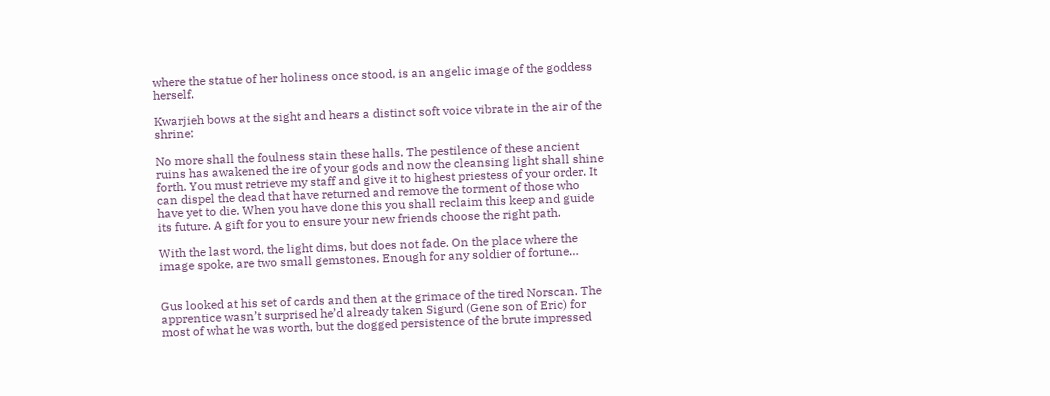where the statue of her holiness once stood, is an angelic image of the goddess herself.

Kwarjieh bows at the sight and hears a distinct soft voice vibrate in the air of the shrine:

No more shall the foulness stain these halls. The pestilence of these ancient ruins has awakened the ire of your gods and now the cleansing light shall shine forth. You must retrieve my staff and give it to highest priestess of your order. It can dispel the dead that have returned and remove the torment of those who have yet to die. When you have done this you shall reclaim this keep and guide its future. A gift for you to ensure your new friends choose the right path.

With the last word, the light dims, but does not fade. On the place where the image spoke, are two small gemstones. Enough for any soldier of fortune…


Gus looked at his set of cards and then at the grimace of the tired Norscan. The apprentice wasn’t surprised he’d already taken Sigurd (Gene son of Eric) for most of what he was worth, but the dogged persistence of the brute impressed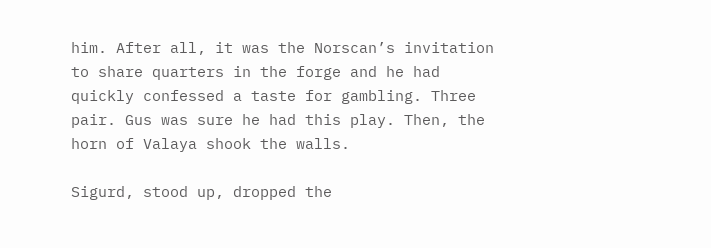him. After all, it was the Norscan’s invitation to share quarters in the forge and he had quickly confessed a taste for gambling. Three pair. Gus was sure he had this play. Then, the horn of Valaya shook the walls.

Sigurd, stood up, dropped the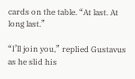cards on the table. “At last. At long last.”

“I’ll join you,” replied Gustavus as he slid his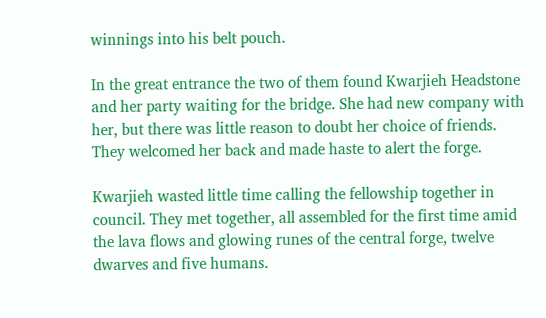winnings into his belt pouch.

In the great entrance the two of them found Kwarjieh Headstone and her party waiting for the bridge. She had new company with her, but there was little reason to doubt her choice of friends. They welcomed her back and made haste to alert the forge.

Kwarjieh wasted little time calling the fellowship together in council. They met together, all assembled for the first time amid the lava flows and glowing runes of the central forge, twelve dwarves and five humans.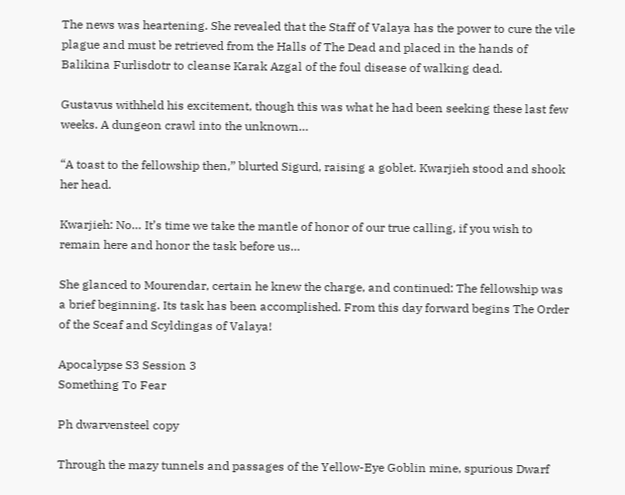The news was heartening. She revealed that the Staff of Valaya has the power to cure the vile plague and must be retrieved from the Halls of The Dead and placed in the hands of Balikina Furlisdotr to cleanse Karak Azgal of the foul disease of walking dead.

Gustavus withheld his excitement, though this was what he had been seeking these last few weeks. A dungeon crawl into the unknown…

“A toast to the fellowship then,” blurted Sigurd, raising a goblet. Kwarjieh stood and shook her head.

Kwarjieh: No… It’s time we take the mantle of honor of our true calling, if you wish to remain here and honor the task before us…

She glanced to Mourendar, certain he knew the charge, and continued: The fellowship was a brief beginning. Its task has been accomplished. From this day forward begins The Order of the Sceaf and Scyldingas of Valaya!

Apocalypse S3 Session 3
Something To Fear

Ph dwarvensteel copy

Through the mazy tunnels and passages of the Yellow-Eye Goblin mine, spurious Dwarf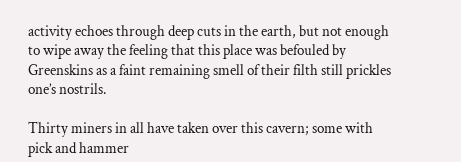activity echoes through deep cuts in the earth, but not enough to wipe away the feeling that this place was befouled by Greenskins as a faint remaining smell of their filth still prickles one’s nostrils.

Thirty miners in all have taken over this cavern; some with pick and hammer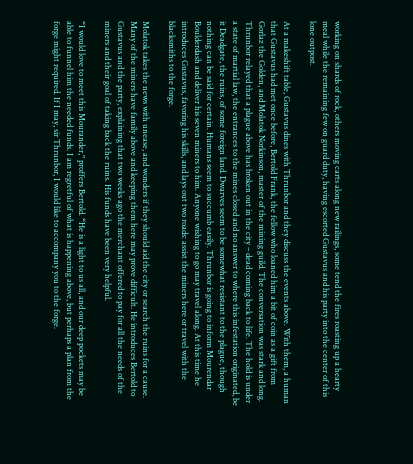working on shards of rock, others moving carts along new railings, some tend the fires roasting up a hearty meal while the remaining few on guard duty, having escorted Gustavus and his party into the center of this lone outpost.

At a makeshift table, Gustavus dines with Thrunbor and they discuss the events above. With them, a human that Gustavus had met once before, Bertold Frank, the fellow who loaned him a bit of coin as a gift from Gorlaz the Golden, and Molatok Norkinson, master of the mining guild. The conversation was stark and long. Thrunbor relayed that a plague above has broken out in the city – dead coming back to life. The hold is under a state of martial law, the entrances to the mines closed and no answer to where this infestation originated, be it Deadgate, the ruins, of some foreign land. Dwarves seem to be somewhat resistant to the plague, though nothing can be said for certain. Humans seem to succumb easily. Thrunbor is going to inform Mourendar Boulderdash and deliver his seven miners to him. Anyone wishing to go may travel along. At this time he introduces Gustavus, favoring his skills, and lays out two roads: assist the miners here or travel with the blacksmiths to the forge.

Molatok takes the news with unease, and wonders if they should aid the city or search the ruins for a cause. Many of the miners have family above and keeping them here may prove difficult. He introduces Bertold to Gustavus and the party, explaining that two weeks ago the merchant offered to pay for all the needs of the miners and their goal of taking back the ruins. His funds have been very helpful.

“I would love to meet this Mourander," proffers Bertold. “He is a light to us all, and our deep pockets may be able to funnel him the needed funds. I am regretful of what is happening above, but perhaps a plan from the forge might required. If I may, sir Thrunbor, I would like to accompany you to the forge.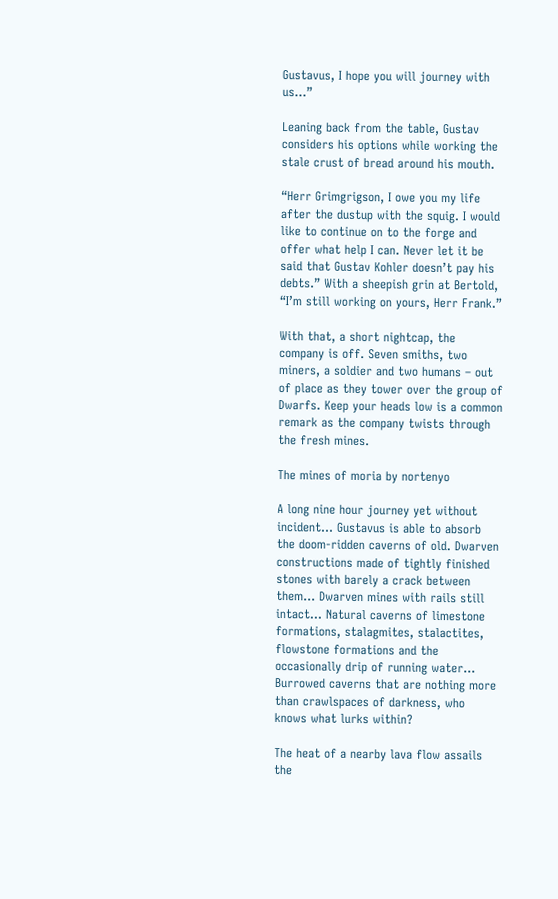Gustavus, I hope you will journey with us…”

Leaning back from the table, Gustav considers his options while working the stale crust of bread around his mouth.

“Herr Grimgrigson, I owe you my life after the dustup with the squig. I would like to continue on to the forge and offer what help I can. Never let it be said that Gustav Kohler doesn’t pay his debts.” With a sheepish grin at Bertold, “I’m still working on yours, Herr Frank.”

With that, a short nightcap, the company is off. Seven smiths, two miners, a soldier and two humans – out of place as they tower over the group of Dwarfs. Keep your heads low is a common remark as the company twists through the fresh mines.

The mines of moria by nortenyo

A long nine hour journey yet without incident… Gustavus is able to absorb the doom-ridden caverns of old. Dwarven constructions made of tightly finished stones with barely a crack between them… Dwarven mines with rails still intact… Natural caverns of limestone formations, stalagmites, stalactites, flowstone formations and the occasionally drip of running water… Burrowed caverns that are nothing more than crawlspaces of darkness, who knows what lurks within?

The heat of a nearby lava flow assails the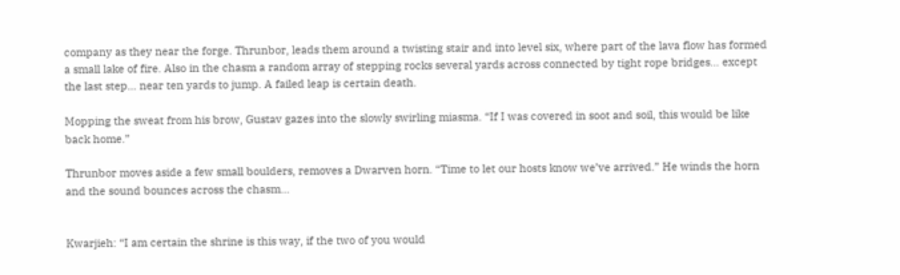company as they near the forge. Thrunbor, leads them around a twisting stair and into level six, where part of the lava flow has formed a small lake of fire. Also in the chasm a random array of stepping rocks several yards across connected by tight rope bridges… except the last step… near ten yards to jump. A failed leap is certain death.

Mopping the sweat from his brow, Gustav gazes into the slowly swirling miasma. “If I was covered in soot and soil, this would be like back home.”

Thrunbor moves aside a few small boulders, removes a Dwarven horn. “Time to let our hosts know we’ve arrived.” He winds the horn and the sound bounces across the chasm…


Kwarjieh: “I am certain the shrine is this way, if the two of you would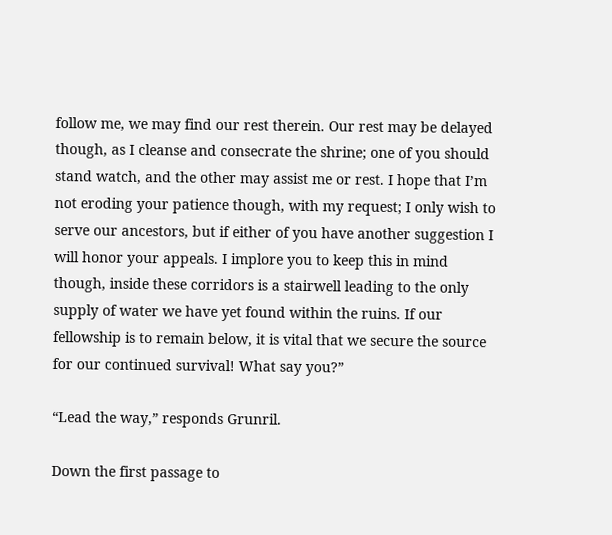follow me, we may find our rest therein. Our rest may be delayed though, as I cleanse and consecrate the shrine; one of you should stand watch, and the other may assist me or rest. I hope that I’m not eroding your patience though, with my request; I only wish to serve our ancestors, but if either of you have another suggestion I will honor your appeals. I implore you to keep this in mind though, inside these corridors is a stairwell leading to the only supply of water we have yet found within the ruins. If our fellowship is to remain below, it is vital that we secure the source for our continued survival! What say you?”

“Lead the way,” responds Grunril.

Down the first passage to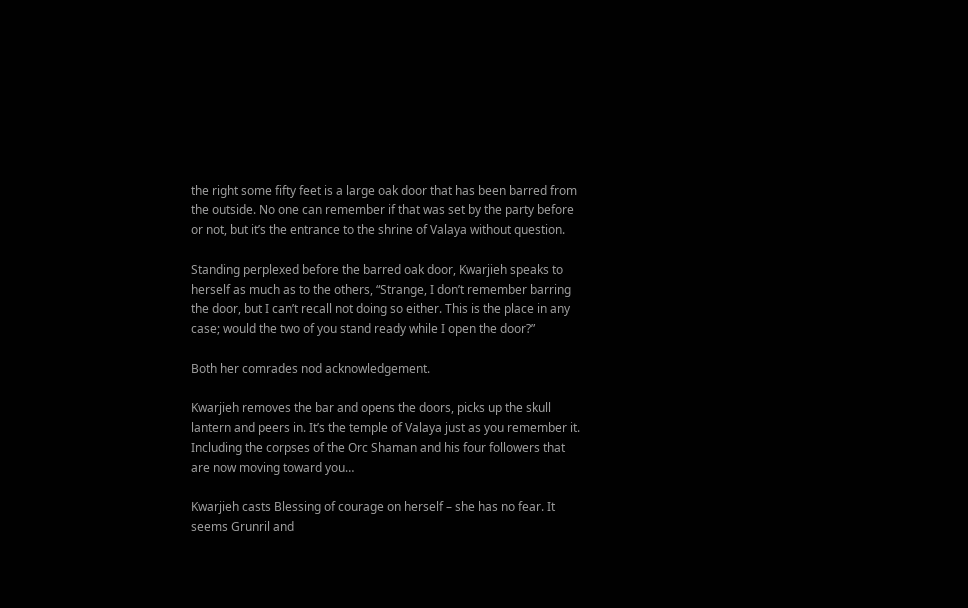the right some fifty feet is a large oak door that has been barred from the outside. No one can remember if that was set by the party before or not, but it’s the entrance to the shrine of Valaya without question.

Standing perplexed before the barred oak door, Kwarjieh speaks to herself as much as to the others, “Strange, I don’t remember barring the door, but I can’t recall not doing so either. This is the place in any case; would the two of you stand ready while I open the door?”

Both her comrades nod acknowledgement.

Kwarjieh removes the bar and opens the doors, picks up the skull lantern and peers in. It’s the temple of Valaya just as you remember it. Including the corpses of the Orc Shaman and his four followers that are now moving toward you…

Kwarjieh casts Blessing of courage on herself – she has no fear. It seems Grunril and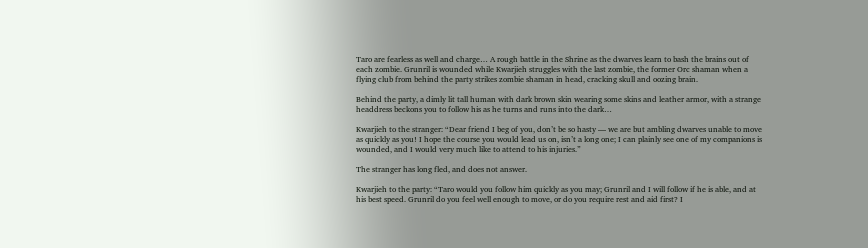Taro are fearless as well and charge… A rough battle in the Shrine as the dwarves learn to bash the brains out of each zombie. Grunril is wounded while Kwarjieh struggles with the last zombie, the former Orc shaman when a flying club from behind the party strikes zombie shaman in head, cracking skull and oozing brain.

Behind the party, a dimly lit tall human with dark brown skin wearing some skins and leather armor, with a strange headdress beckons you to follow his as he turns and runs into the dark…

Kwarjieh to the stranger: “Dear friend I beg of you, don’t be so hasty — we are but ambling dwarves unable to move as quickly as you! I hope the course you would lead us on, isn’t a long one; I can plainly see one of my companions is wounded, and I would very much like to attend to his injuries.”

The stranger has long fled, and does not answer.

Kwarjieh to the party: “Taro would you follow him quickly as you may; Grunril and I will follow if he is able, and at his best speed. Grunril do you feel well enough to move, or do you require rest and aid first? I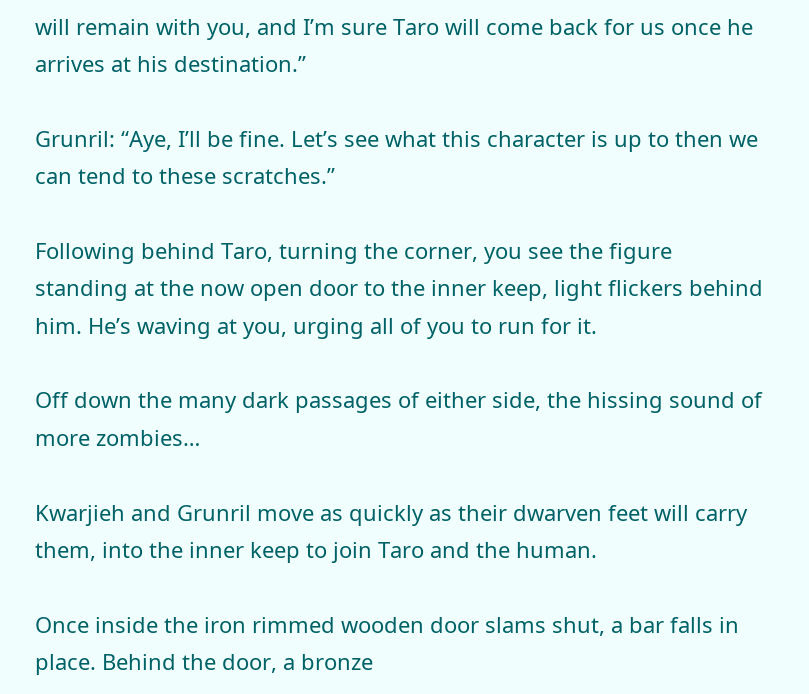will remain with you, and I’m sure Taro will come back for us once he arrives at his destination.”

Grunril: “Aye, I’ll be fine. Let’s see what this character is up to then we can tend to these scratches.”

Following behind Taro, turning the corner, you see the figure standing at the now open door to the inner keep, light flickers behind him. He’s waving at you, urging all of you to run for it.

Off down the many dark passages of either side, the hissing sound of more zombies…

Kwarjieh and Grunril move as quickly as their dwarven feet will carry them, into the inner keep to join Taro and the human.

Once inside the iron rimmed wooden door slams shut, a bar falls in place. Behind the door, a bronze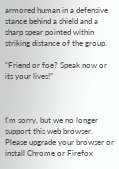armored human in a defensive stance behind a shield and a sharp spear pointed within striking distance of the group.

“Friend or foe? Speak now or its your lives!”



I'm sorry, but we no longer support this web browser. Please upgrade your browser or install Chrome or Firefox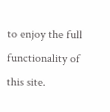to enjoy the full functionality of this site.